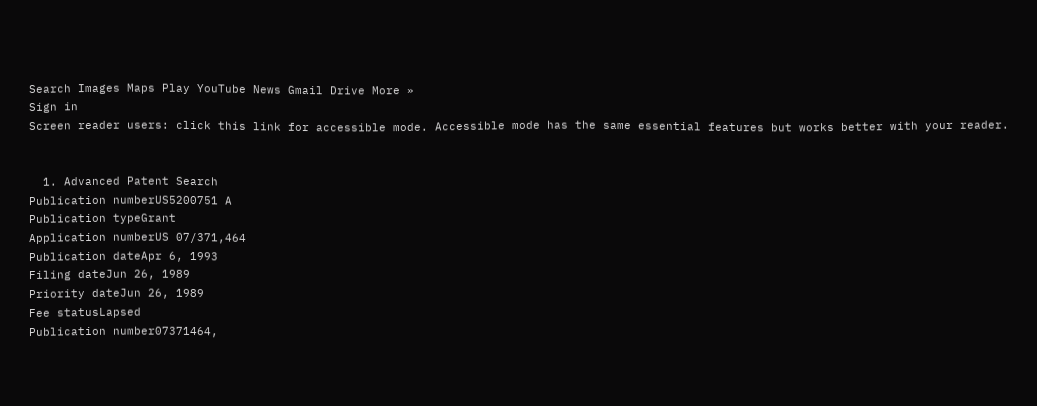Search Images Maps Play YouTube News Gmail Drive More »
Sign in
Screen reader users: click this link for accessible mode. Accessible mode has the same essential features but works better with your reader.


  1. Advanced Patent Search
Publication numberUS5200751 A
Publication typeGrant
Application numberUS 07/371,464
Publication dateApr 6, 1993
Filing dateJun 26, 1989
Priority dateJun 26, 1989
Fee statusLapsed
Publication number07371464,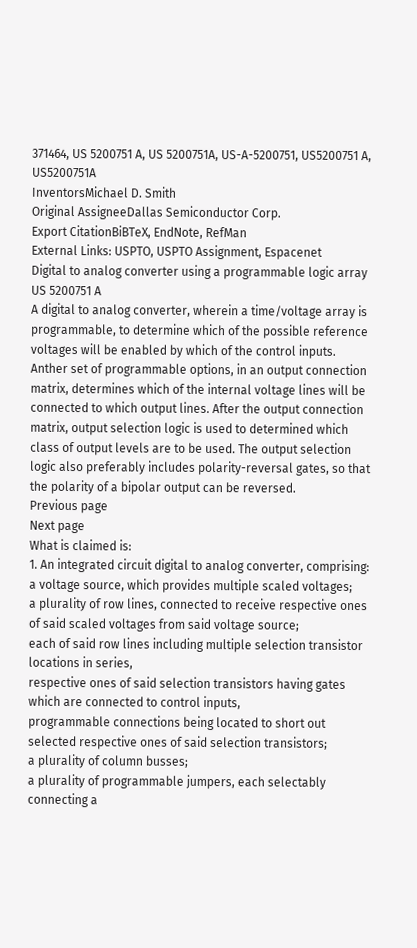371464, US 5200751 A, US 5200751A, US-A-5200751, US5200751 A, US5200751A
InventorsMichael D. Smith
Original AssigneeDallas Semiconductor Corp.
Export CitationBiBTeX, EndNote, RefMan
External Links: USPTO, USPTO Assignment, Espacenet
Digital to analog converter using a programmable logic array
US 5200751 A
A digital to analog converter, wherein a time/voltage array is programmable, to determine which of the possible reference voltages will be enabled by which of the control inputs. Anther set of programmable options, in an output connection matrix, determines which of the internal voltage lines will be connected to which output lines. After the output connection matrix, output selection logic is used to determined which class of output levels are to be used. The output selection logic also preferably includes polarity-reversal gates, so that the polarity of a bipolar output can be reversed.
Previous page
Next page
What is claimed is:
1. An integrated circuit digital to analog converter, comprising:
a voltage source, which provides multiple scaled voltages;
a plurality of row lines, connected to receive respective ones of said scaled voltages from said voltage source;
each of said row lines including multiple selection transistor locations in series,
respective ones of said selection transistors having gates which are connected to control inputs,
programmable connections being located to short out selected respective ones of said selection transistors;
a plurality of column busses;
a plurality of programmable jumpers, each selectably connecting a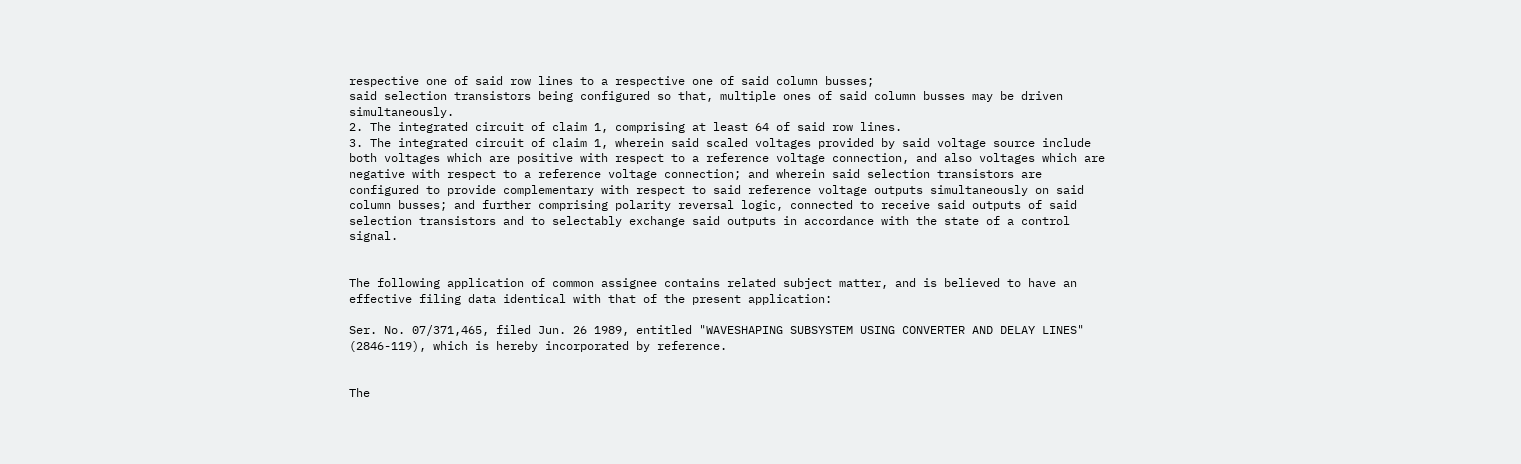respective one of said row lines to a respective one of said column busses;
said selection transistors being configured so that, multiple ones of said column busses may be driven simultaneously.
2. The integrated circuit of claim 1, comprising at least 64 of said row lines.
3. The integrated circuit of claim 1, wherein said scaled voltages provided by said voltage source include both voltages which are positive with respect to a reference voltage connection, and also voltages which are negative with respect to a reference voltage connection; and wherein said selection transistors are configured to provide complementary with respect to said reference voltage outputs simultaneously on said column busses; and further comprising polarity reversal logic, connected to receive said outputs of said selection transistors and to selectably exchange said outputs in accordance with the state of a control signal.


The following application of common assignee contains related subject matter, and is believed to have an effective filing data identical with that of the present application:

Ser. No. 07/371,465, filed Jun. 26 1989, entitled "WAVESHAPING SUBSYSTEM USING CONVERTER AND DELAY LINES" (2846-119), which is hereby incorporated by reference.


The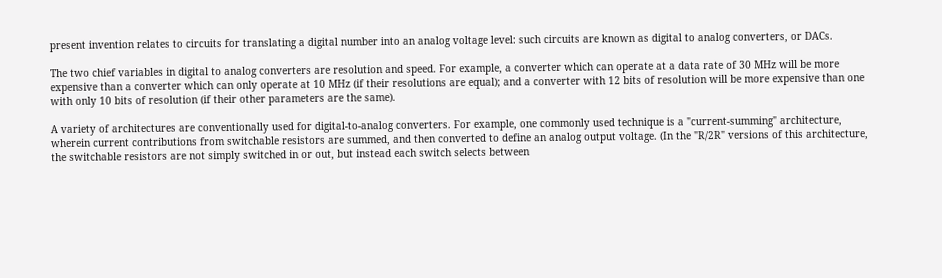present invention relates to circuits for translating a digital number into an analog voltage level: such circuits are known as digital to analog converters, or DACs.

The two chief variables in digital to analog converters are resolution and speed. For example, a converter which can operate at a data rate of 30 MHz will be more expensive than a converter which can only operate at 10 MHz (if their resolutions are equal); and a converter with 12 bits of resolution will be more expensive than one with only 10 bits of resolution (if their other parameters are the same).

A variety of architectures are conventionally used for digital-to-analog converters. For example, one commonly used technique is a "current-summing" architecture, wherein current contributions from switchable resistors are summed, and then converted to define an analog output voltage. (In the "R/2R" versions of this architecture, the switchable resistors are not simply switched in or out, but instead each switch selects between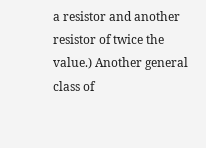a resistor and another resistor of twice the value.) Another general class of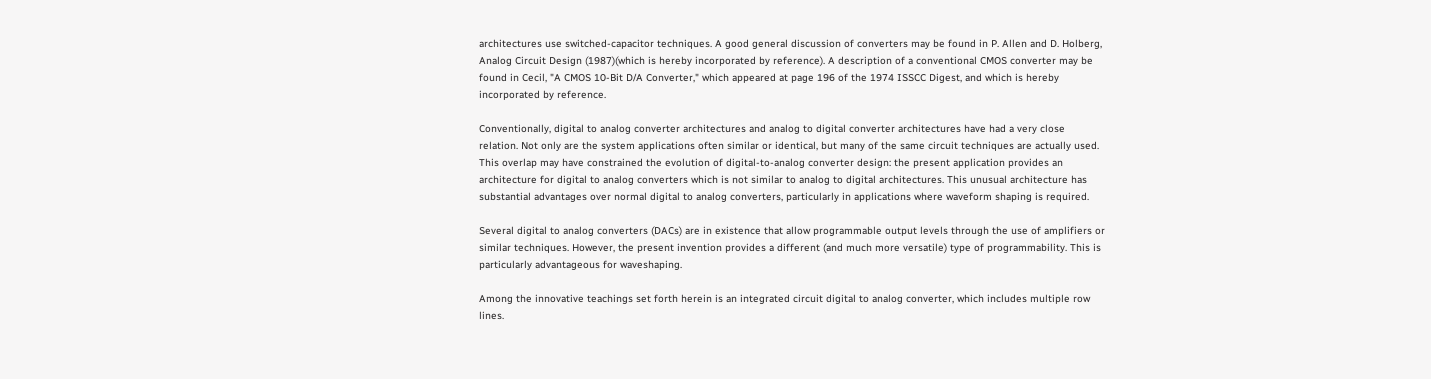architectures use switched-capacitor techniques. A good general discussion of converters may be found in P. Allen and D. Holberg, Analog Circuit Design (1987)(which is hereby incorporated by reference). A description of a conventional CMOS converter may be found in Cecil, "A CMOS 10-Bit D/A Converter," which appeared at page 196 of the 1974 ISSCC Digest, and which is hereby incorporated by reference.

Conventionally, digital to analog converter architectures and analog to digital converter architectures have had a very close relation. Not only are the system applications often similar or identical, but many of the same circuit techniques are actually used. This overlap may have constrained the evolution of digital-to-analog converter design: the present application provides an architecture for digital to analog converters which is not similar to analog to digital architectures. This unusual architecture has substantial advantages over normal digital to analog converters, particularly in applications where waveform shaping is required.

Several digital to analog converters (DACs) are in existence that allow programmable output levels through the use of amplifiers or similar techniques. However, the present invention provides a different (and much more versatile) type of programmability. This is particularly advantageous for waveshaping.

Among the innovative teachings set forth herein is an integrated circuit digital to analog converter, which includes multiple row lines.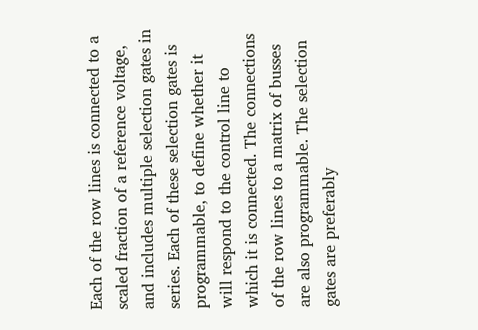Each of the row lines is connected to a scaled fraction of a reference voltage, and includes multiple selection gates in series. Each of these selection gates is programmable, to define whether it will respond to the control line to which it is connected. The connections of the row lines to a matrix of busses are also programmable. The selection gates are preferably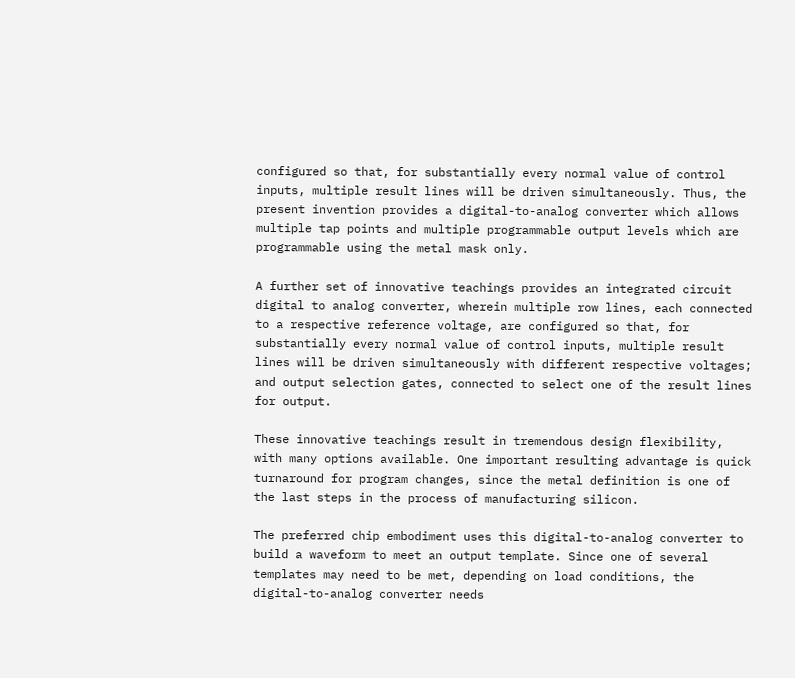configured so that, for substantially every normal value of control inputs, multiple result lines will be driven simultaneously. Thus, the present invention provides a digital-to-analog converter which allows multiple tap points and multiple programmable output levels which are programmable using the metal mask only.

A further set of innovative teachings provides an integrated circuit digital to analog converter, wherein multiple row lines, each connected to a respective reference voltage, are configured so that, for substantially every normal value of control inputs, multiple result lines will be driven simultaneously with different respective voltages; and output selection gates, connected to select one of the result lines for output.

These innovative teachings result in tremendous design flexibility, with many options available. One important resulting advantage is quick turnaround for program changes, since the metal definition is one of the last steps in the process of manufacturing silicon.

The preferred chip embodiment uses this digital-to-analog converter to build a waveform to meet an output template. Since one of several templates may need to be met, depending on load conditions, the digital-to-analog converter needs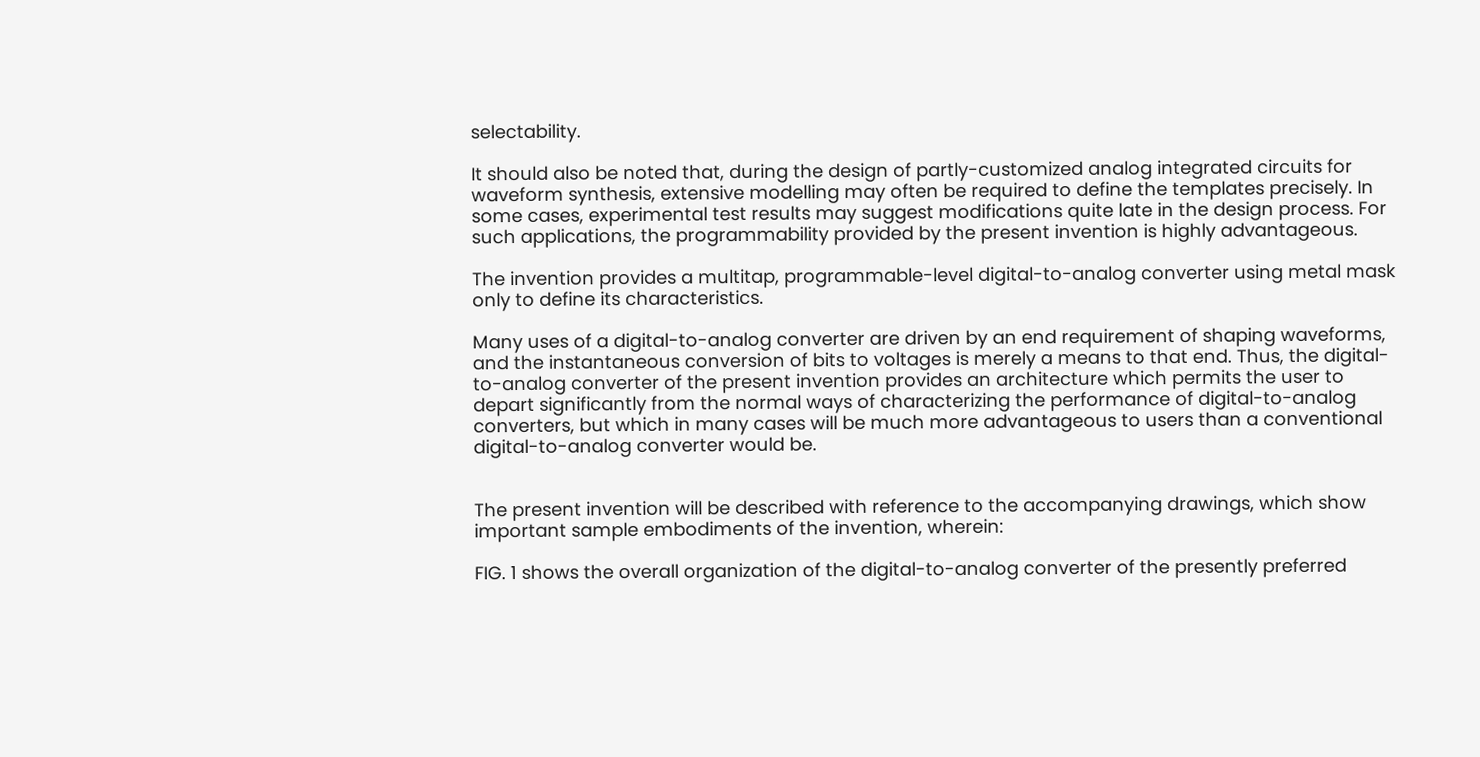selectability.

It should also be noted that, during the design of partly-customized analog integrated circuits for waveform synthesis, extensive modelling may often be required to define the templates precisely. In some cases, experimental test results may suggest modifications quite late in the design process. For such applications, the programmability provided by the present invention is highly advantageous.

The invention provides a multitap, programmable-level digital-to-analog converter using metal mask only to define its characteristics.

Many uses of a digital-to-analog converter are driven by an end requirement of shaping waveforms, and the instantaneous conversion of bits to voltages is merely a means to that end. Thus, the digital-to-analog converter of the present invention provides an architecture which permits the user to depart significantly from the normal ways of characterizing the performance of digital-to-analog converters, but which in many cases will be much more advantageous to users than a conventional digital-to-analog converter would be.


The present invention will be described with reference to the accompanying drawings, which show important sample embodiments of the invention, wherein:

FIG. 1 shows the overall organization of the digital-to-analog converter of the presently preferred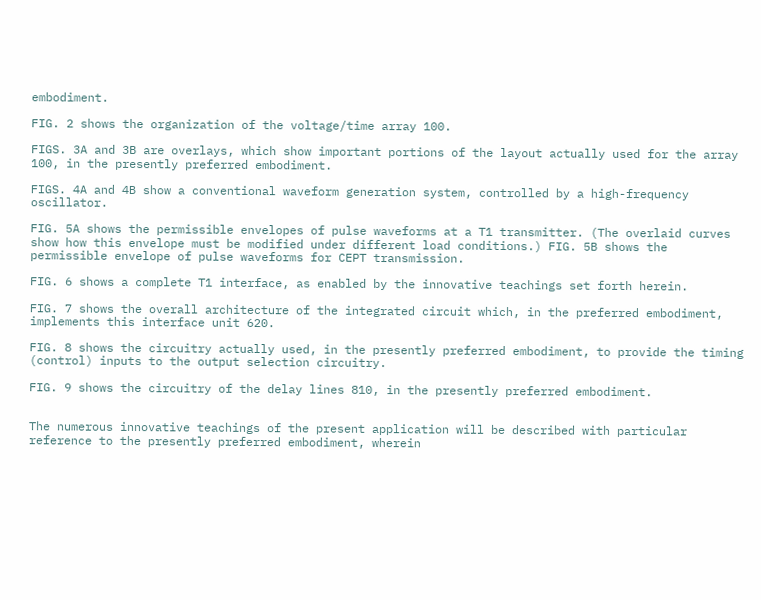embodiment.

FIG. 2 shows the organization of the voltage/time array 100.

FIGS. 3A and 3B are overlays, which show important portions of the layout actually used for the array 100, in the presently preferred embodiment.

FIGS. 4A and 4B show a conventional waveform generation system, controlled by a high-frequency oscillator.

FIG. 5A shows the permissible envelopes of pulse waveforms at a T1 transmitter. (The overlaid curves show how this envelope must be modified under different load conditions.) FIG. 5B shows the permissible envelope of pulse waveforms for CEPT transmission.

FIG. 6 shows a complete T1 interface, as enabled by the innovative teachings set forth herein.

FIG. 7 shows the overall architecture of the integrated circuit which, in the preferred embodiment, implements this interface unit 620.

FIG. 8 shows the circuitry actually used, in the presently preferred embodiment, to provide the timing (control) inputs to the output selection circuitry.

FIG. 9 shows the circuitry of the delay lines 810, in the presently preferred embodiment.


The numerous innovative teachings of the present application will be described with particular reference to the presently preferred embodiment, wherein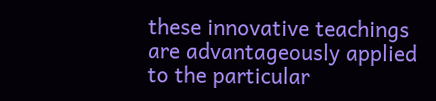these innovative teachings are advantageously applied to the particular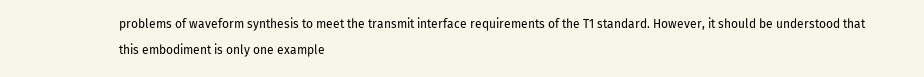problems of waveform synthesis to meet the transmit interface requirements of the T1 standard. However, it should be understood that this embodiment is only one example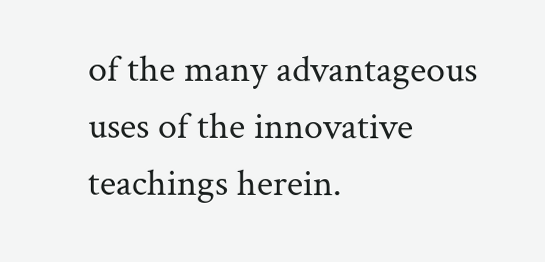of the many advantageous uses of the innovative teachings herein.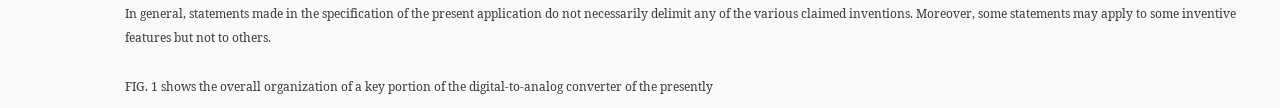In general, statements made in the specification of the present application do not necessarily delimit any of the various claimed inventions. Moreover, some statements may apply to some inventive features but not to others.

FIG. 1 shows the overall organization of a key portion of the digital-to-analog converter of the presently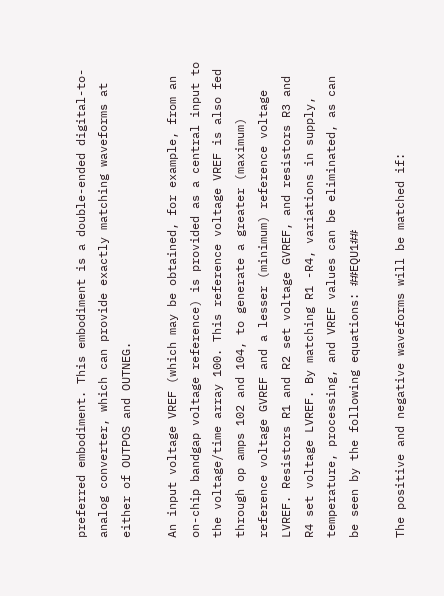preferred embodiment. This embodiment is a double-ended digital-to-analog converter, which can provide exactly matching waveforms at either of OUTPOS and OUTNEG.

An input voltage VREF (which may be obtained, for example, from an on-chip bandgap voltage reference) is provided as a central input to the voltage/time array 100. This reference voltage VREF is also fed through op amps 102 and 104, to generate a greater (maximum) reference voltage GVREF and a lesser (minimum) reference voltage LVREF. Resistors R1 and R2 set voltage GVREF, and resistors R3 and R4 set voltage LVREF. By matching R1 -R4, variations in supply, temperature, processing, and VREF values can be eliminated, as can be seen by the following equations: ##EQU1##

The positive and negative waveforms will be matched if: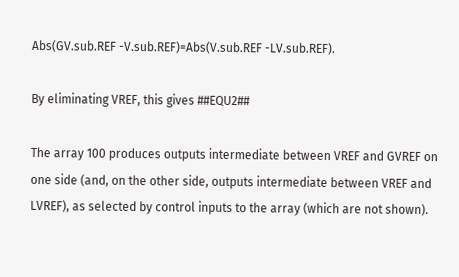Abs(GV.sub.REF -V.sub.REF)=Abs(V.sub.REF -LV.sub.REF).

By eliminating VREF, this gives ##EQU2##

The array 100 produces outputs intermediate between VREF and GVREF on one side (and, on the other side, outputs intermediate between VREF and LVREF), as selected by control inputs to the array (which are not shown).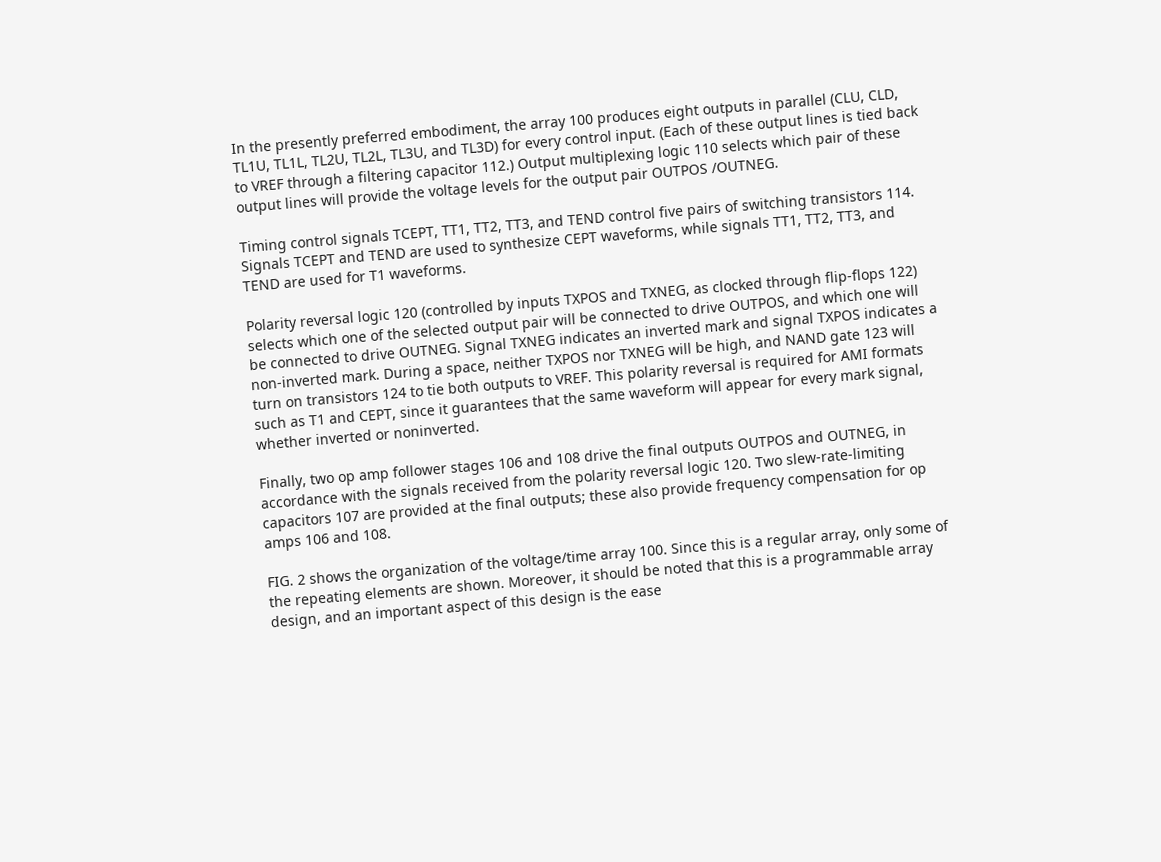In the presently preferred embodiment, the array 100 produces eight outputs in parallel (CLU, CLD, TL1U, TL1L, TL2U, TL2L, TL3U, and TL3D) for every control input. (Each of these output lines is tied back to VREF through a filtering capacitor 112.) Output multiplexing logic 110 selects which pair of these output lines will provide the voltage levels for the output pair OUTPOS /OUTNEG.

Timing control signals TCEPT, TT1, TT2, TT3, and TEND control five pairs of switching transistors 114. Signals TCEPT and TEND are used to synthesize CEPT waveforms, while signals TT1, TT2, TT3, and TEND are used for T1 waveforms.

Polarity reversal logic 120 (controlled by inputs TXPOS and TXNEG, as clocked through flip-flops 122) selects which one of the selected output pair will be connected to drive OUTPOS, and which one will be connected to drive OUTNEG. Signal TXNEG indicates an inverted mark and signal TXPOS indicates a non-inverted mark. During a space, neither TXPOS nor TXNEG will be high, and NAND gate 123 will turn on transistors 124 to tie both outputs to VREF. This polarity reversal is required for AMI formats such as T1 and CEPT, since it guarantees that the same waveform will appear for every mark signal, whether inverted or noninverted.

Finally, two op amp follower stages 106 and 108 drive the final outputs OUTPOS and OUTNEG, in accordance with the signals received from the polarity reversal logic 120. Two slew-rate-limiting capacitors 107 are provided at the final outputs; these also provide frequency compensation for op amps 106 and 108.

FIG. 2 shows the organization of the voltage/time array 100. Since this is a regular array, only some of the repeating elements are shown. Moreover, it should be noted that this is a programmable array design, and an important aspect of this design is the ease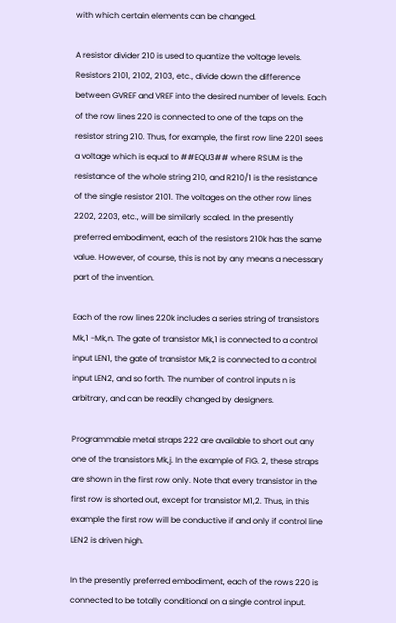with which certain elements can be changed.

A resistor divider 210 is used to quantize the voltage levels. Resistors 2101, 2102, 2103, etc., divide down the difference between GVREF and VREF into the desired number of levels. Each of the row lines 220 is connected to one of the taps on the resistor string 210. Thus, for example, the first row line 2201 sees a voltage which is equal to ##EQU3## where RSUM is the resistance of the whole string 210, and R210/1 is the resistance of the single resistor 2101. The voltages on the other row lines 2202, 2203, etc., will be similarly scaled. In the presently preferred embodiment, each of the resistors 210k has the same value. However, of course, this is not by any means a necessary part of the invention.

Each of the row lines 220k includes a series string of transistors Mk,1 -Mk,n. The gate of transistor Mk,1 is connected to a control input LEN1, the gate of transistor Mk,2 is connected to a control input LEN2, and so forth. The number of control inputs n is arbitrary, and can be readily changed by designers.

Programmable metal straps 222 are available to short out any one of the transistors Mk,j. In the example of FIG. 2, these straps are shown in the first row only. Note that every transistor in the first row is shorted out, except for transistor M1,2. Thus, in this example the first row will be conductive if and only if control line LEN2 is driven high.

In the presently preferred embodiment, each of the rows 220 is connected to be totally conditional on a single control input.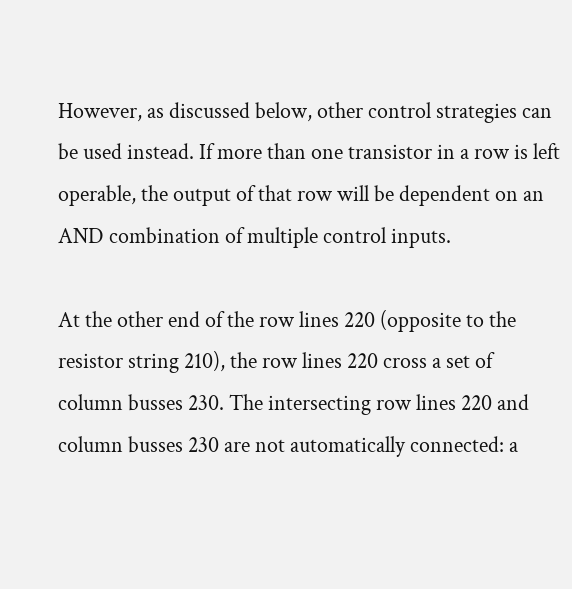However, as discussed below, other control strategies can be used instead. If more than one transistor in a row is left operable, the output of that row will be dependent on an AND combination of multiple control inputs.

At the other end of the row lines 220 (opposite to the resistor string 210), the row lines 220 cross a set of column busses 230. The intersecting row lines 220 and column busses 230 are not automatically connected: a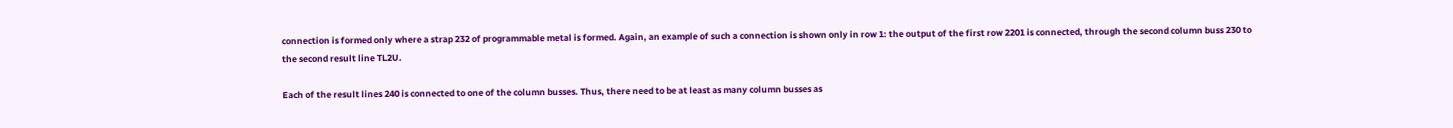connection is formed only where a strap 232 of programmable metal is formed. Again, an example of such a connection is shown only in row 1: the output of the first row 2201 is connected, through the second column buss 230 to the second result line TL2U.

Each of the result lines 240 is connected to one of the column busses. Thus, there need to be at least as many column busses as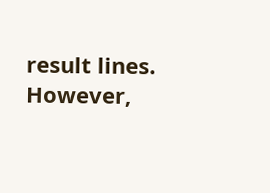result lines. However,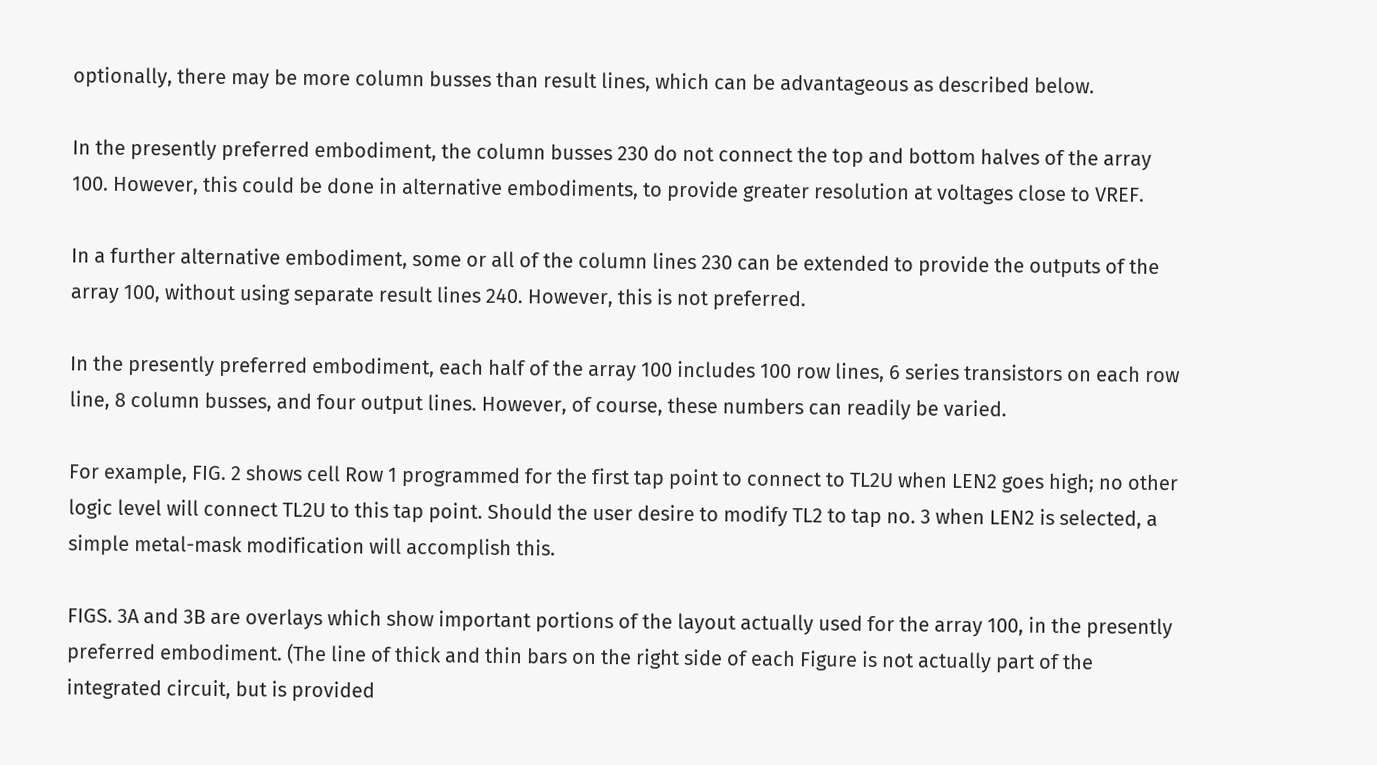optionally, there may be more column busses than result lines, which can be advantageous as described below.

In the presently preferred embodiment, the column busses 230 do not connect the top and bottom halves of the array 100. However, this could be done in alternative embodiments, to provide greater resolution at voltages close to VREF.

In a further alternative embodiment, some or all of the column lines 230 can be extended to provide the outputs of the array 100, without using separate result lines 240. However, this is not preferred.

In the presently preferred embodiment, each half of the array 100 includes 100 row lines, 6 series transistors on each row line, 8 column busses, and four output lines. However, of course, these numbers can readily be varied.

For example, FIG. 2 shows cell Row 1 programmed for the first tap point to connect to TL2U when LEN2 goes high; no other logic level will connect TL2U to this tap point. Should the user desire to modify TL2 to tap no. 3 when LEN2 is selected, a simple metal-mask modification will accomplish this.

FIGS. 3A and 3B are overlays which show important portions of the layout actually used for the array 100, in the presently preferred embodiment. (The line of thick and thin bars on the right side of each Figure is not actually part of the integrated circuit, but is provided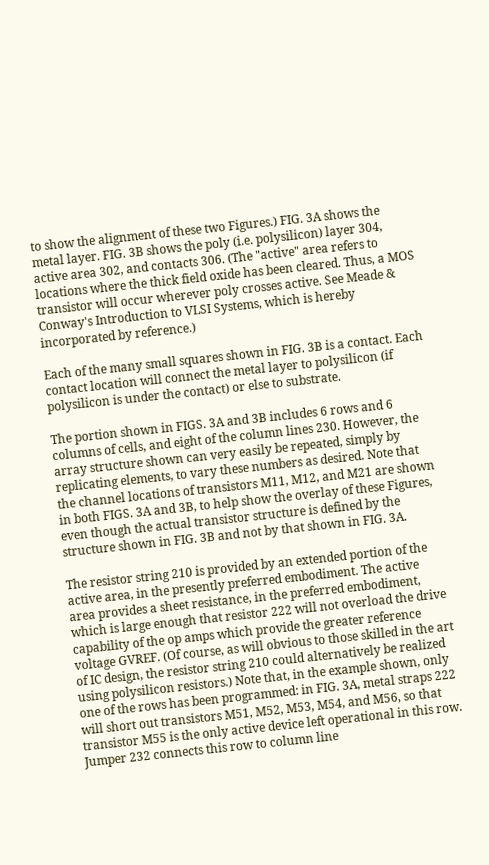to show the alignment of these two Figures.) FIG. 3A shows the metal layer. FIG. 3B shows the poly (i.e. polysilicon) layer 304, active area 302, and contacts 306. (The "active" area refers to locations where the thick field oxide has been cleared. Thus, a MOS transistor will occur wherever poly crosses active. See Meade & Conway's Introduction to VLSI Systems, which is hereby incorporated by reference.)

Each of the many small squares shown in FIG. 3B is a contact. Each contact location will connect the metal layer to polysilicon (if polysilicon is under the contact) or else to substrate.

The portion shown in FIGS. 3A and 3B includes 6 rows and 6 columns of cells, and eight of the column lines 230. However, the array structure shown can very easily be repeated, simply by replicating elements, to vary these numbers as desired. Note that the channel locations of transistors M11, M12, and M21 are shown in both FIGS. 3A and 3B, to help show the overlay of these Figures, even though the actual transistor structure is defined by the structure shown in FIG. 3B and not by that shown in FIG. 3A.

The resistor string 210 is provided by an extended portion of the active area, in the presently preferred embodiment. The active area provides a sheet resistance, in the preferred embodiment, which is large enough that resistor 222 will not overload the drive capability of the op amps which provide the greater reference voltage GVREF. (Of course, as will obvious to those skilled in the art of IC design, the resistor string 210 could alternatively be realized using polysilicon resistors.) Note that, in the example shown, only one of the rows has been programmed: in FIG. 3A, metal straps 222 will short out transistors M51, M52, M53, M54, and M56, so that transistor M55 is the only active device left operational in this row. Jumper 232 connects this row to column line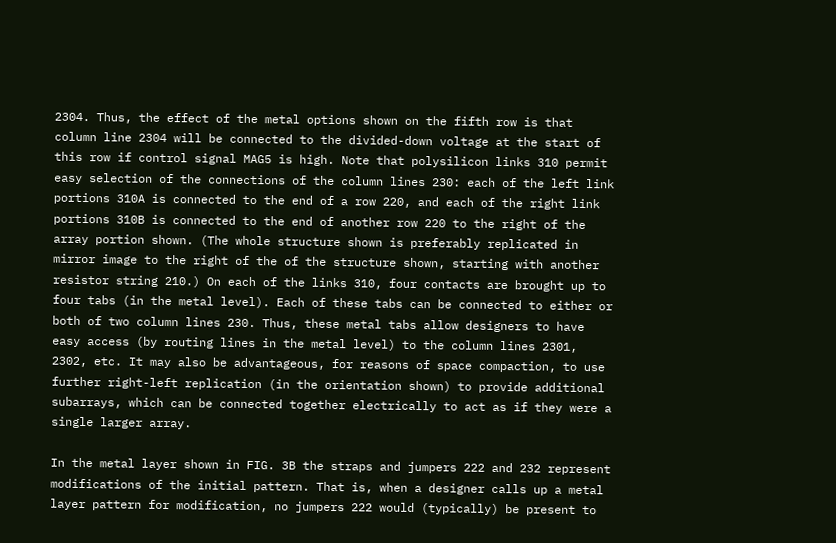2304. Thus, the effect of the metal options shown on the fifth row is that column line 2304 will be connected to the divided-down voltage at the start of this row if control signal MAG5 is high. Note that polysilicon links 310 permit easy selection of the connections of the column lines 230: each of the left link portions 310A is connected to the end of a row 220, and each of the right link portions 310B is connected to the end of another row 220 to the right of the array portion shown. (The whole structure shown is preferably replicated in mirror image to the right of the of the structure shown, starting with another resistor string 210.) On each of the links 310, four contacts are brought up to four tabs (in the metal level). Each of these tabs can be connected to either or both of two column lines 230. Thus, these metal tabs allow designers to have easy access (by routing lines in the metal level) to the column lines 2301, 2302, etc. It may also be advantageous, for reasons of space compaction, to use further right-left replication (in the orientation shown) to provide additional subarrays, which can be connected together electrically to act as if they were a single larger array.

In the metal layer shown in FIG. 3B the straps and jumpers 222 and 232 represent modifications of the initial pattern. That is, when a designer calls up a metal layer pattern for modification, no jumpers 222 would (typically) be present to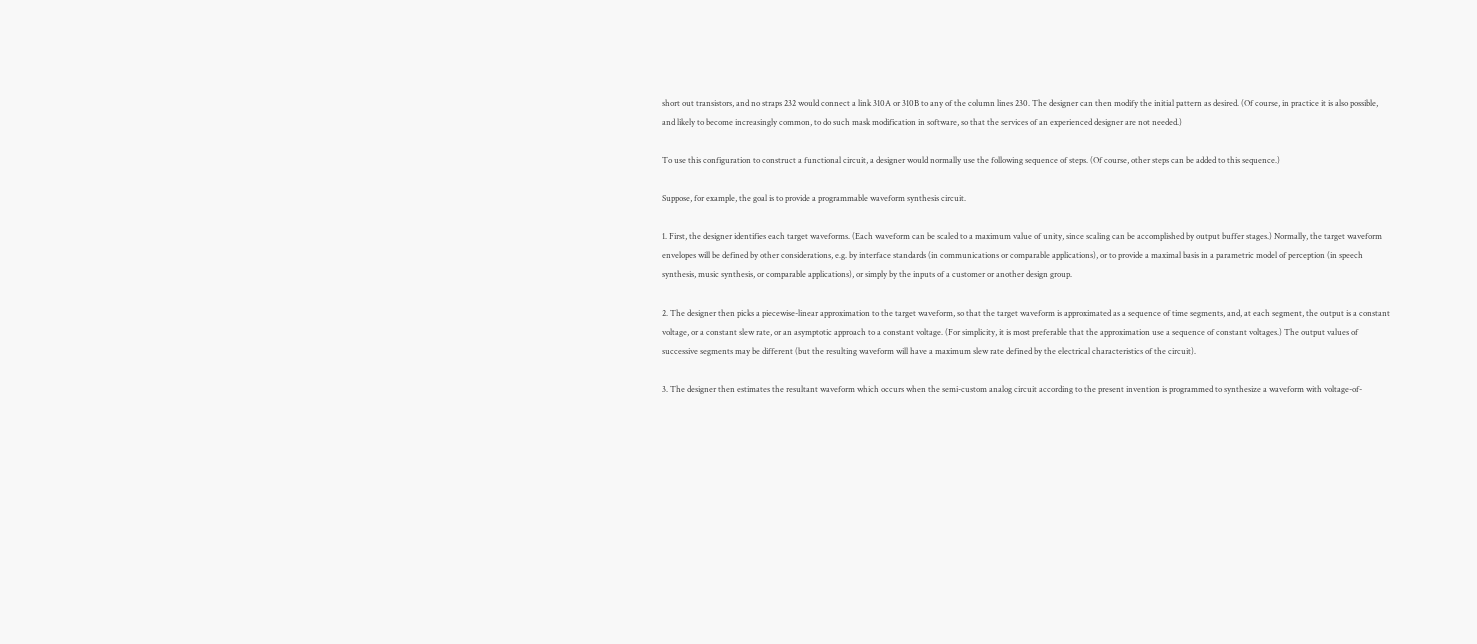short out transistors, and no straps 232 would connect a link 310A or 310B to any of the column lines 230. The designer can then modify the initial pattern as desired. (Of course, in practice it is also possible, and likely to become increasingly common, to do such mask modification in software, so that the services of an experienced designer are not needed.)

To use this configuration to construct a functional circuit, a designer would normally use the following sequence of steps. (Of course, other steps can be added to this sequence.)

Suppose, for example, the goal is to provide a programmable waveform synthesis circuit.

1. First, the designer identifies each target waveforms. (Each waveform can be scaled to a maximum value of unity, since scaling can be accomplished by output buffer stages.) Normally, the target waveform envelopes will be defined by other considerations, e.g. by interface standards (in communications or comparable applications), or to provide a maximal basis in a parametric model of perception (in speech synthesis, music synthesis, or comparable applications), or simply by the inputs of a customer or another design group.

2. The designer then picks a piecewise-linear approximation to the target waveform, so that the target waveform is approximated as a sequence of time segments, and, at each segment, the output is a constant voltage, or a constant slew rate, or an asymptotic approach to a constant voltage. (For simplicity, it is most preferable that the approximation use a sequence of constant voltages.) The output values of successive segments may be different (but the resulting waveform will have a maximum slew rate defined by the electrical characteristics of the circuit).

3. The designer then estimates the resultant waveform which occurs when the semi-custom analog circuit according to the present invention is programmed to synthesize a waveform with voltage-of-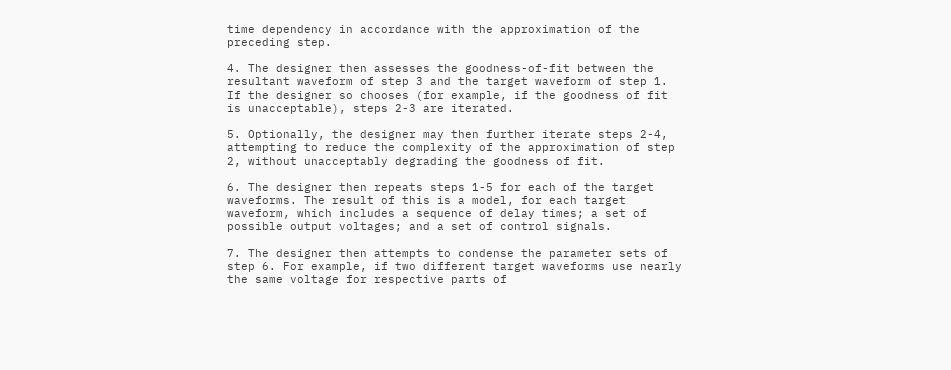time dependency in accordance with the approximation of the preceding step.

4. The designer then assesses the goodness-of-fit between the resultant waveform of step 3 and the target waveform of step 1. If the designer so chooses (for example, if the goodness of fit is unacceptable), steps 2-3 are iterated.

5. Optionally, the designer may then further iterate steps 2-4, attempting to reduce the complexity of the approximation of step 2, without unacceptably degrading the goodness of fit.

6. The designer then repeats steps 1-5 for each of the target waveforms. The result of this is a model, for each target waveform, which includes a sequence of delay times; a set of possible output voltages; and a set of control signals.

7. The designer then attempts to condense the parameter sets of step 6. For example, if two different target waveforms use nearly the same voltage for respective parts of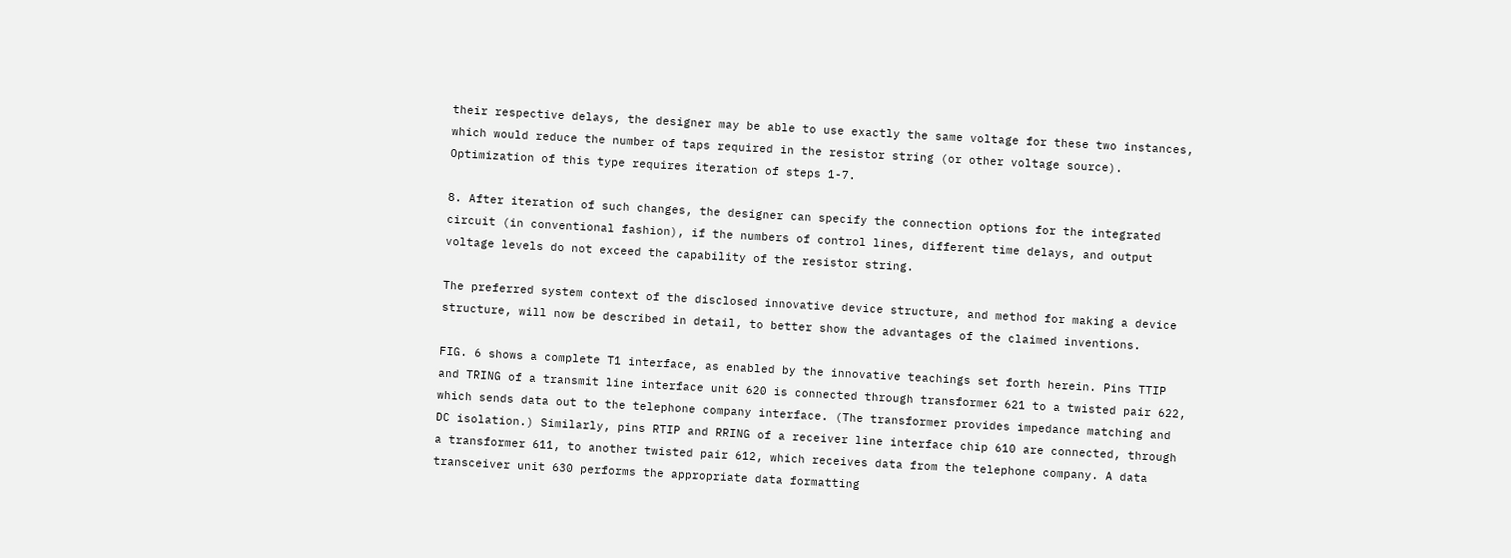their respective delays, the designer may be able to use exactly the same voltage for these two instances, which would reduce the number of taps required in the resistor string (or other voltage source). Optimization of this type requires iteration of steps 1-7.

8. After iteration of such changes, the designer can specify the connection options for the integrated circuit (in conventional fashion), if the numbers of control lines, different time delays, and output voltage levels do not exceed the capability of the resistor string.

The preferred system context of the disclosed innovative device structure, and method for making a device structure, will now be described in detail, to better show the advantages of the claimed inventions.

FIG. 6 shows a complete T1 interface, as enabled by the innovative teachings set forth herein. Pins TTIP and TRING of a transmit line interface unit 620 is connected through transformer 621 to a twisted pair 622, which sends data out to the telephone company interface. (The transformer provides impedance matching and DC isolation.) Similarly, pins RTIP and RRING of a receiver line interface chip 610 are connected, through a transformer 611, to another twisted pair 612, which receives data from the telephone company. A data transceiver unit 630 performs the appropriate data formatting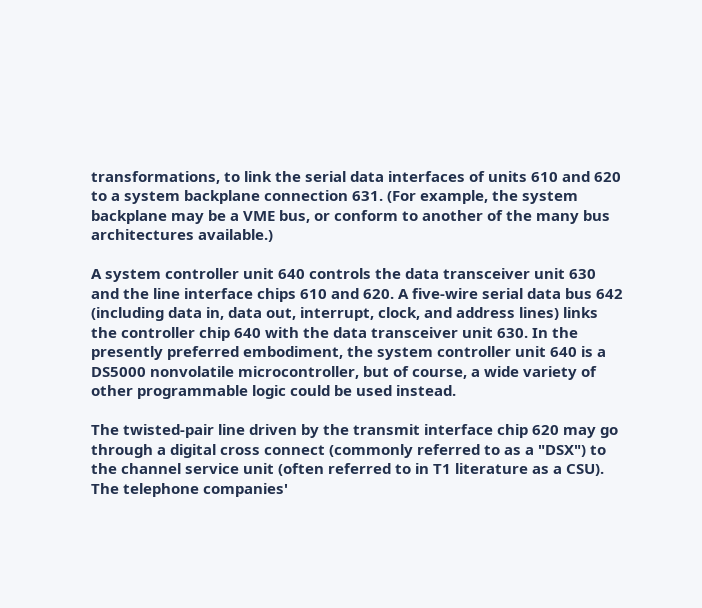transformations, to link the serial data interfaces of units 610 and 620 to a system backplane connection 631. (For example, the system backplane may be a VME bus, or conform to another of the many bus architectures available.)

A system controller unit 640 controls the data transceiver unit 630 and the line interface chips 610 and 620. A five-wire serial data bus 642 (including data in, data out, interrupt, clock, and address lines) links the controller chip 640 with the data transceiver unit 630. In the presently preferred embodiment, the system controller unit 640 is a DS5000 nonvolatile microcontroller, but of course, a wide variety of other programmable logic could be used instead.

The twisted-pair line driven by the transmit interface chip 620 may go through a digital cross connect (commonly referred to as a "DSX") to the channel service unit (often referred to in T1 literature as a CSU). The telephone companies'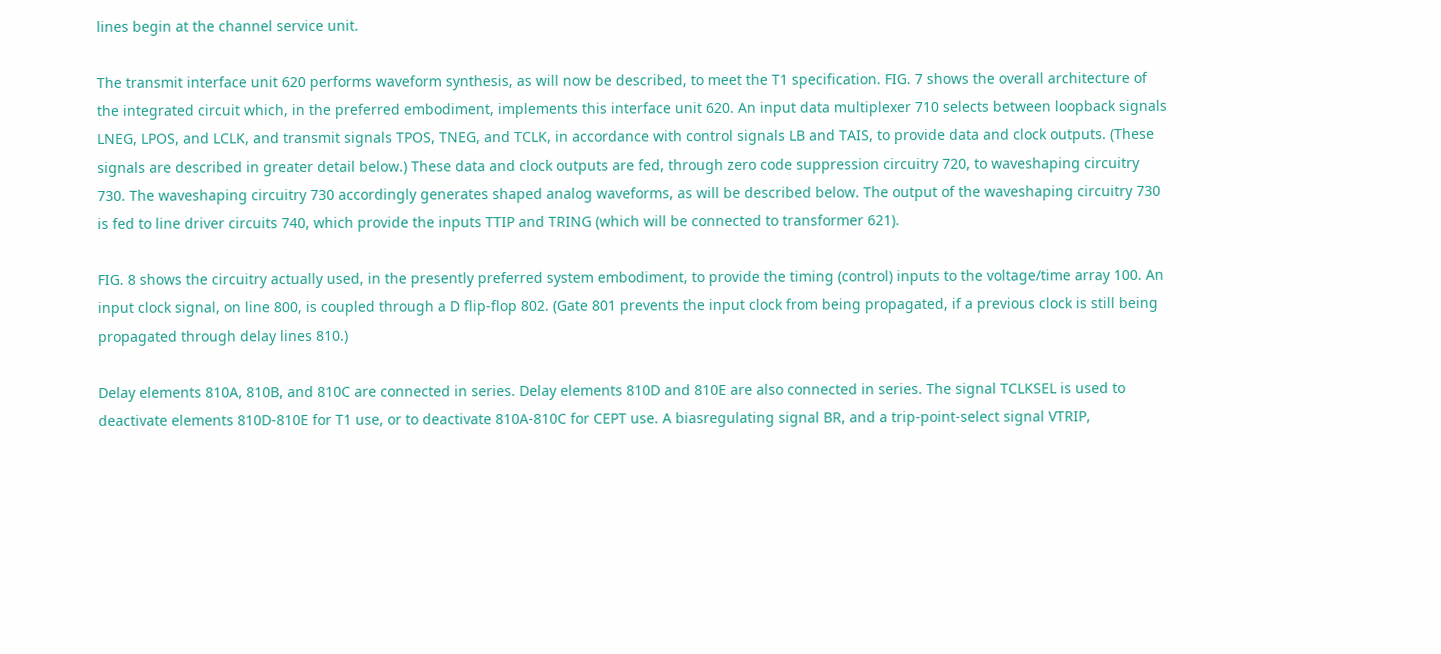lines begin at the channel service unit.

The transmit interface unit 620 performs waveform synthesis, as will now be described, to meet the T1 specification. FIG. 7 shows the overall architecture of the integrated circuit which, in the preferred embodiment, implements this interface unit 620. An input data multiplexer 710 selects between loopback signals LNEG, LPOS, and LCLK, and transmit signals TPOS, TNEG, and TCLK, in accordance with control signals LB and TAIS, to provide data and clock outputs. (These signals are described in greater detail below.) These data and clock outputs are fed, through zero code suppression circuitry 720, to waveshaping circuitry 730. The waveshaping circuitry 730 accordingly generates shaped analog waveforms, as will be described below. The output of the waveshaping circuitry 730 is fed to line driver circuits 740, which provide the inputs TTIP and TRING (which will be connected to transformer 621).

FIG. 8 shows the circuitry actually used, in the presently preferred system embodiment, to provide the timing (control) inputs to the voltage/time array 100. An input clock signal, on line 800, is coupled through a D flip-flop 802. (Gate 801 prevents the input clock from being propagated, if a previous clock is still being propagated through delay lines 810.)

Delay elements 810A, 810B, and 810C are connected in series. Delay elements 810D and 810E are also connected in series. The signal TCLKSEL is used to deactivate elements 810D-810E for T1 use, or to deactivate 810A-810C for CEPT use. A biasregulating signal BR, and a trip-point-select signal VTRIP,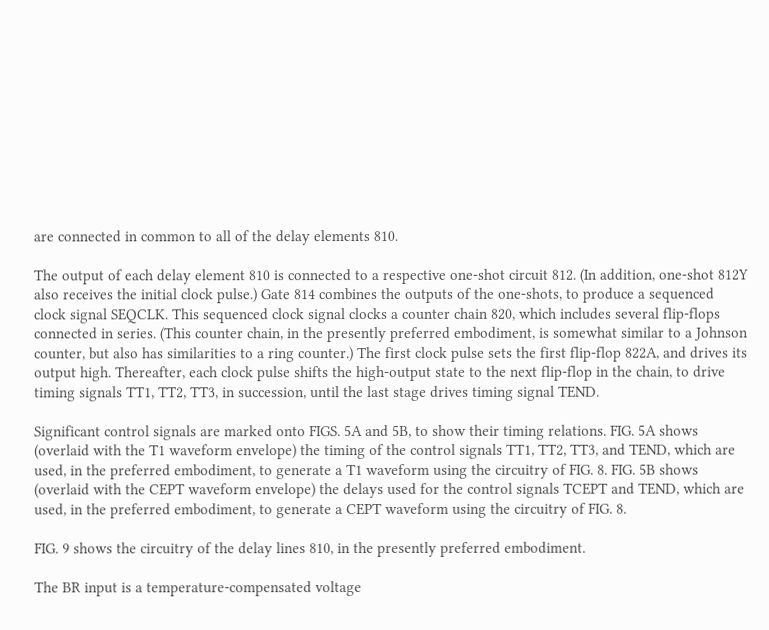are connected in common to all of the delay elements 810.

The output of each delay element 810 is connected to a respective one-shot circuit 812. (In addition, one-shot 812Y also receives the initial clock pulse.) Gate 814 combines the outputs of the one-shots, to produce a sequenced clock signal SEQCLK. This sequenced clock signal clocks a counter chain 820, which includes several flip-flops connected in series. (This counter chain, in the presently preferred embodiment, is somewhat similar to a Johnson counter, but also has similarities to a ring counter.) The first clock pulse sets the first flip-flop 822A, and drives its output high. Thereafter, each clock pulse shifts the high-output state to the next flip-flop in the chain, to drive timing signals TT1, TT2, TT3, in succession, until the last stage drives timing signal TEND.

Significant control signals are marked onto FIGS. 5A and 5B, to show their timing relations. FIG. 5A shows (overlaid with the T1 waveform envelope) the timing of the control signals TT1, TT2, TT3, and TEND, which are used, in the preferred embodiment, to generate a T1 waveform using the circuitry of FIG. 8. FIG. 5B shows (overlaid with the CEPT waveform envelope) the delays used for the control signals TCEPT and TEND, which are used, in the preferred embodiment, to generate a CEPT waveform using the circuitry of FIG. 8.

FIG. 9 shows the circuitry of the delay lines 810, in the presently preferred embodiment.

The BR input is a temperature-compensated voltage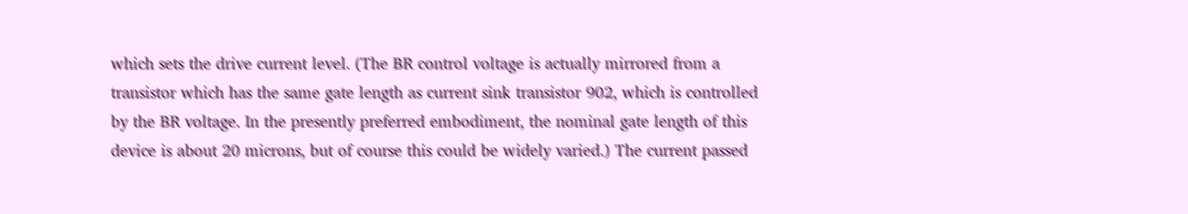which sets the drive current level. (The BR control voltage is actually mirrored from a transistor which has the same gate length as current sink transistor 902, which is controlled by the BR voltage. In the presently preferred embodiment, the nominal gate length of this device is about 20 microns, but of course this could be widely varied.) The current passed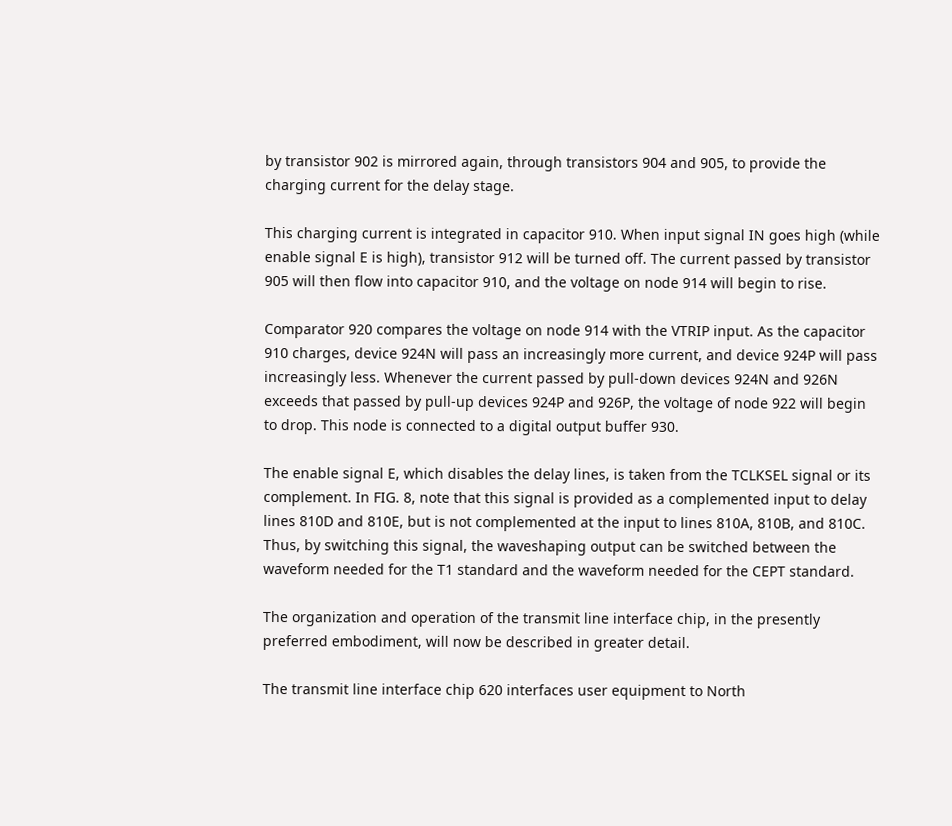by transistor 902 is mirrored again, through transistors 904 and 905, to provide the charging current for the delay stage.

This charging current is integrated in capacitor 910. When input signal IN goes high (while enable signal E is high), transistor 912 will be turned off. The current passed by transistor 905 will then flow into capacitor 910, and the voltage on node 914 will begin to rise.

Comparator 920 compares the voltage on node 914 with the VTRIP input. As the capacitor 910 charges, device 924N will pass an increasingly more current, and device 924P will pass increasingly less. Whenever the current passed by pull-down devices 924N and 926N exceeds that passed by pull-up devices 924P and 926P, the voltage of node 922 will begin to drop. This node is connected to a digital output buffer 930.

The enable signal E, which disables the delay lines, is taken from the TCLKSEL signal or its complement. In FIG. 8, note that this signal is provided as a complemented input to delay lines 810D and 810E, but is not complemented at the input to lines 810A, 810B, and 810C. Thus, by switching this signal, the waveshaping output can be switched between the waveform needed for the T1 standard and the waveform needed for the CEPT standard.

The organization and operation of the transmit line interface chip, in the presently preferred embodiment, will now be described in greater detail.

The transmit line interface chip 620 interfaces user equipment to North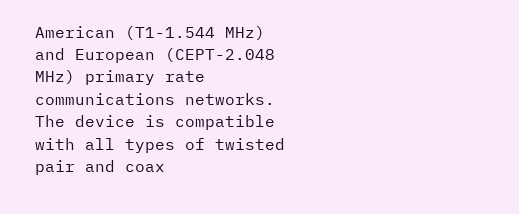American (T1-1.544 MHz) and European (CEPT-2.048 MHz) primary rate communications networks. The device is compatible with all types of twisted pair and coax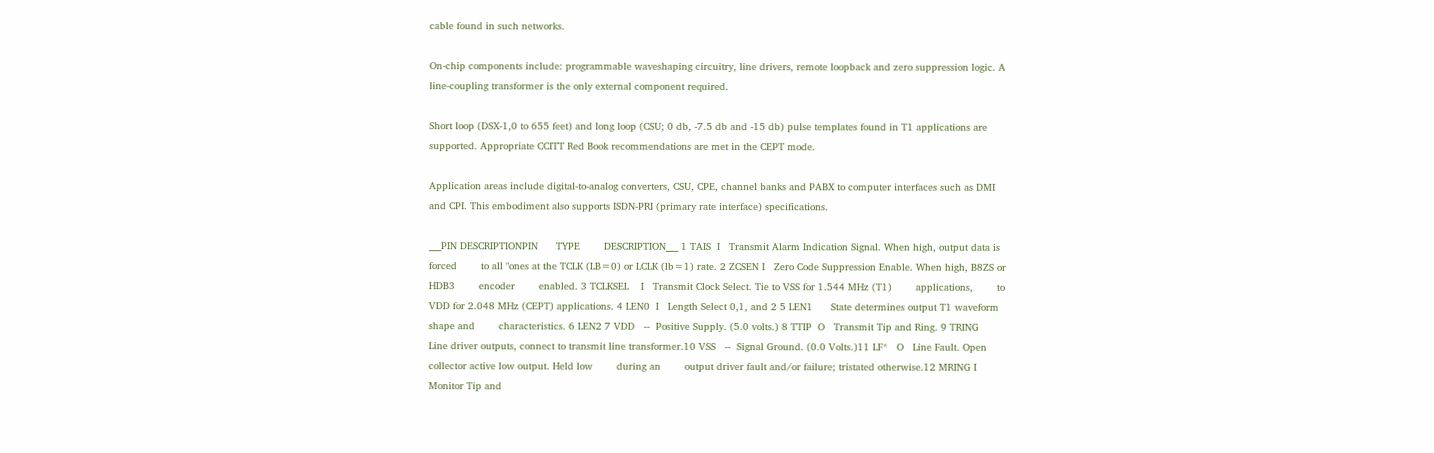cable found in such networks.

On-chip components include: programmable waveshaping circuitry, line drivers, remote loopback and zero suppression logic. A line-coupling transformer is the only external component required.

Short loop (DSX-1,0 to 655 feet) and long loop (CSU; 0 db, -7.5 db and -15 db) pulse templates found in T1 applications are supported. Appropriate CCITT Red Book recommendations are met in the CEPT mode.

Application areas include digital-to-analog converters, CSU, CPE, channel banks and PABX to computer interfaces such as DMI and CPI. This embodiment also supports ISDN-PRI (primary rate interface) specifications.

___PIN DESCRIPTIONPIN      TYPE        DESCRIPTION___ 1 TAIS  I   Transmit Alarm Indication Signal. When high, output data is        forced        to all "ones at the TCLK (LB=0) or LCLK (lb=1) rate. 2 ZCSEN I   Zero Code Suppression Enable. When high, B8ZS or HDB3        encoder        enabled. 3 TCLKSEL    I   Transmit Clock Select. Tie to VSS for 1.544 MHz (T1)        applications,        to VDD for 2.048 MHz (CEPT) applications. 4 LEN0  I   Length Select 0,1, and 2 5 LEN1      State determines output T1 waveform shape and        characteristics. 6 LEN2 7 VDD   --  Positive Supply. (5.0 volts.) 8 TTIP  O   Transmit Tip and Ring. 9 TRING     Line driver outputs, connect to transmit line transformer.10 VSS   --  Signal Ground. (0.0 Volts.)11 LF*   O   Line Fault. Open collector active low output. Held low        during an        output driver fault and/or failure; tristated otherwise.12 MRING I   Monitor Tip and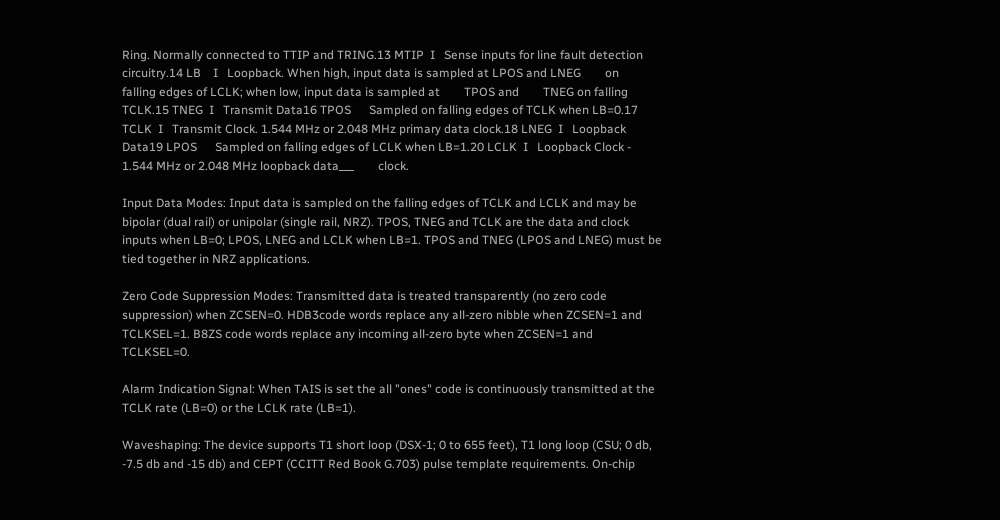Ring. Normally connected to TTIP and TRING.13 MTIP  I   Sense inputs for line fault detection circuitry.14 LB    I   Loopback. When high, input data is sampled at LPOS and LNEG        on        falling edges of LCLK; when low, input data is sampled at        TPOS and        TNEG on falling TCLK.15 TNEG  I   Transmit Data16 TPOS      Sampled on falling edges of TCLK when LB=0.17 TCLK  I   Transmit Clock. 1.544 MHz or 2.048 MHz primary data clock.18 LNEG  I   Loopback Data19 LPOS      Sampled on falling edges of LCLK when LB=1.20 LCLK  I   Loopback Clock - 1.544 MHz or 2.048 MHz loopback data___        clock.

Input Data Modes: Input data is sampled on the falling edges of TCLK and LCLK and may be bipolar (dual rail) or unipolar (single rail, NRZ). TPOS, TNEG and TCLK are the data and clock inputs when LB=0; LPOS, LNEG and LCLK when LB=1. TPOS and TNEG (LPOS and LNEG) must be tied together in NRZ applications.

Zero Code Suppression Modes: Transmitted data is treated transparently (no zero code suppression) when ZCSEN=0. HDB3code words replace any all-zero nibble when ZCSEN=1 and TCLKSEL=1. B8ZS code words replace any incoming all-zero byte when ZCSEN=1 and TCLKSEL=0.

Alarm Indication Signal: When TAIS is set the all "ones" code is continuously transmitted at the TCLK rate (LB=0) or the LCLK rate (LB=1).

Waveshaping: The device supports T1 short loop (DSX-1; 0 to 655 feet), T1 long loop (CSU; 0 db, -7.5 db and -15 db) and CEPT (CCITT Red Book G.703) pulse template requirements. On-chip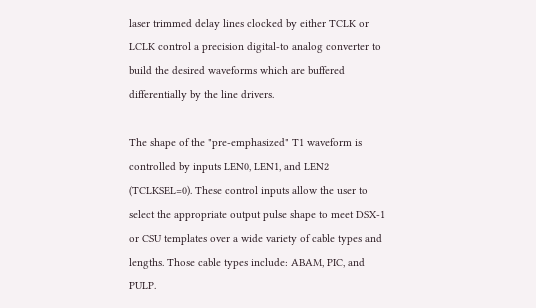laser trimmed delay lines clocked by either TCLK or LCLK control a precision digital-to analog converter to build the desired waveforms which are buffered differentially by the line drivers.

The shape of the "pre-emphasized" T1 waveform is controlled by inputs LEN0, LEN1, and LEN2 (TCLKSEL=0). These control inputs allow the user to select the appropriate output pulse shape to meet DSX-1 or CSU templates over a wide variety of cable types and lengths. Those cable types include: ABAM, PIC, and PULP.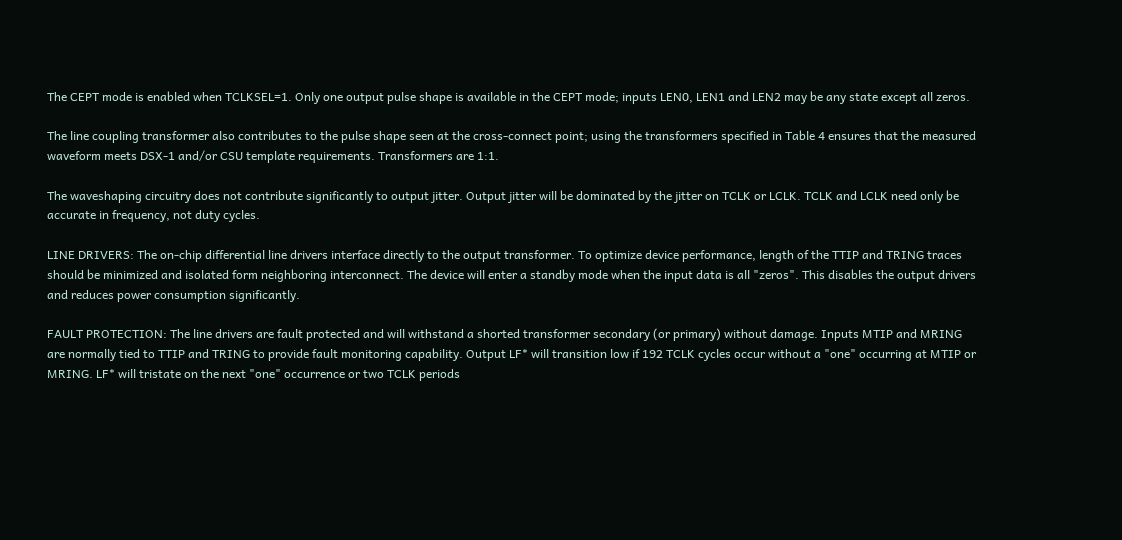The CEPT mode is enabled when TCLKSEL=1. Only one output pulse shape is available in the CEPT mode; inputs LEN0, LEN1 and LEN2 may be any state except all zeros.

The line coupling transformer also contributes to the pulse shape seen at the cross-connect point; using the transformers specified in Table 4 ensures that the measured waveform meets DSX-1 and/or CSU template requirements. Transformers are 1:1.

The waveshaping circuitry does not contribute significantly to output jitter. Output jitter will be dominated by the jitter on TCLK or LCLK. TCLK and LCLK need only be accurate in frequency, not duty cycles.

LINE DRIVERS: The on-chip differential line drivers interface directly to the output transformer. To optimize device performance, length of the TTIP and TRING traces should be minimized and isolated form neighboring interconnect. The device will enter a standby mode when the input data is all "zeros". This disables the output drivers and reduces power consumption significantly.

FAULT PROTECTION: The line drivers are fault protected and will withstand a shorted transformer secondary (or primary) without damage. Inputs MTIP and MRING are normally tied to TTIP and TRING to provide fault monitoring capability. Output LF* will transition low if 192 TCLK cycles occur without a "one" occurring at MTIP or MRING. LF* will tristate on the next "one" occurrence or two TCLK periods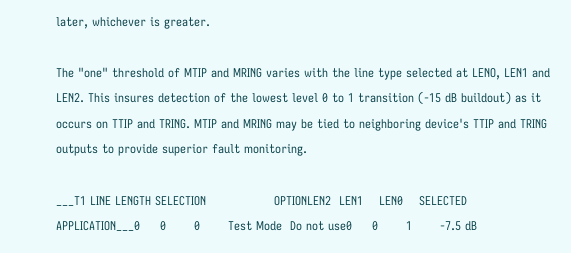later, whichever is greater.

The "one" threshold of MTIP and MRING varies with the line type selected at LENO, LEN1 and LEN2. This insures detection of the lowest level 0 to 1 transition (-15 dB buildout) as it occurs on TTIP and TRING. MTIP and MRING may be tied to neighboring device's TTIP and TRING outputs to provide superior fault monitoring.

___T1 LINE LENGTH SELECTION                 OPTIONLEN2  LEN1    LEN0    SELECTED   APPLICATION___0     0       0       Test Mode  Do not use0     0       1       -7.5 dB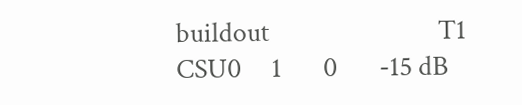buildout                            T1 CSU0     1       0       -15 dB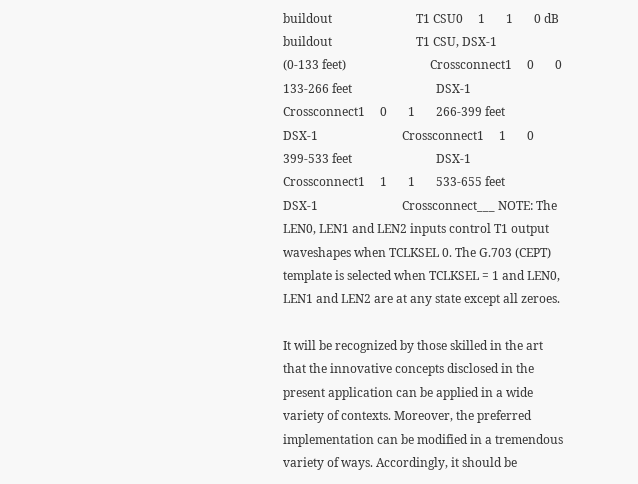buildout                            T1 CSU0     1       1       0 dB buildout                            T1 CSU, DSX-1                 (0-133 feet)                            Crossconnect1     0       0       133-266 feet                            DSX-1                            Crossconnect1     0       1       266-399 feet                            DSX-1                            Crossconnect1     1       0       399-533 feet                            DSX-1                            Crossconnect1     1       1       533-655 feet                            DSX-1                            Crossconnect___ NOTE: The LEN0, LEN1 and LEN2 inputs control T1 output waveshapes when TCLKSEL 0. The G.703 (CEPT) template is selected when TCLKSEL = 1 and LEN0, LEN1 and LEN2 are at any state except all zeroes.

It will be recognized by those skilled in the art that the innovative concepts disclosed in the present application can be applied in a wide variety of contexts. Moreover, the preferred implementation can be modified in a tremendous variety of ways. Accordingly, it should be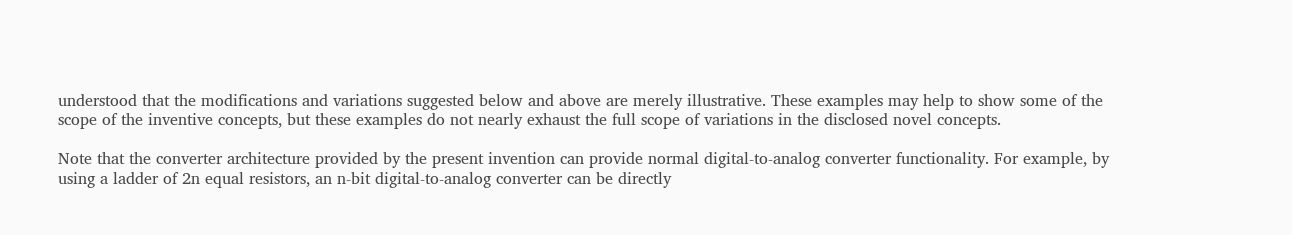understood that the modifications and variations suggested below and above are merely illustrative. These examples may help to show some of the scope of the inventive concepts, but these examples do not nearly exhaust the full scope of variations in the disclosed novel concepts.

Note that the converter architecture provided by the present invention can provide normal digital-to-analog converter functionality. For example, by using a ladder of 2n equal resistors, an n-bit digital-to-analog converter can be directly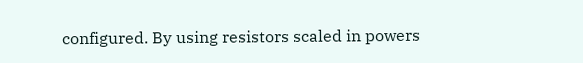configured. By using resistors scaled in powers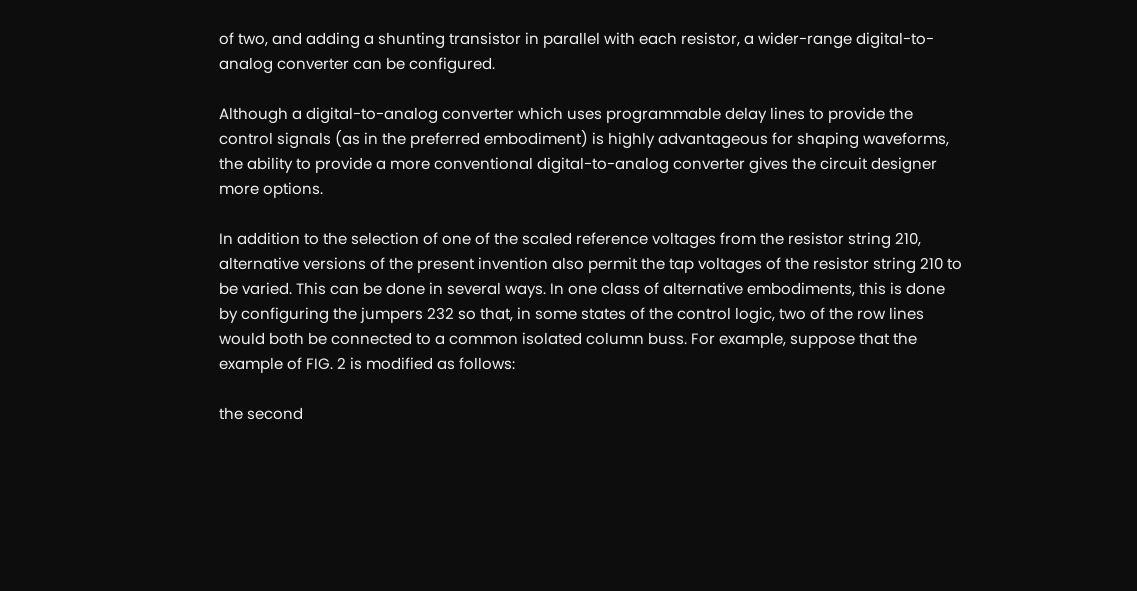of two, and adding a shunting transistor in parallel with each resistor, a wider-range digital-to-analog converter can be configured.

Although a digital-to-analog converter which uses programmable delay lines to provide the control signals (as in the preferred embodiment) is highly advantageous for shaping waveforms, the ability to provide a more conventional digital-to-analog converter gives the circuit designer more options.

In addition to the selection of one of the scaled reference voltages from the resistor string 210, alternative versions of the present invention also permit the tap voltages of the resistor string 210 to be varied. This can be done in several ways. In one class of alternative embodiments, this is done by configuring the jumpers 232 so that, in some states of the control logic, two of the row lines would both be connected to a common isolated column buss. For example, suppose that the example of FIG. 2 is modified as follows:

the second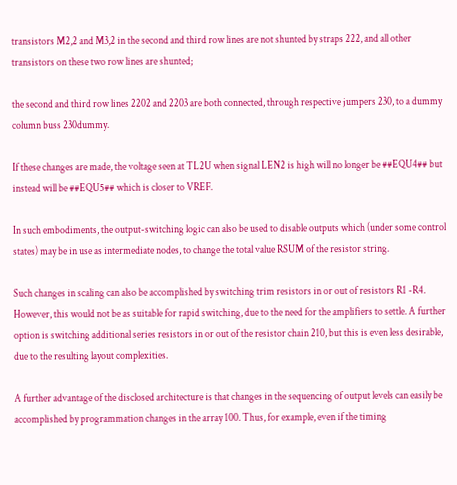transistors M2,2 and M3,2 in the second and third row lines are not shunted by straps 222, and all other transistors on these two row lines are shunted;

the second and third row lines 2202 and 2203 are both connected, through respective jumpers 230, to a dummy column buss 230dummy.

If these changes are made, the voltage seen at TL2U when signal LEN2 is high will no longer be ##EQU4## but instead will be ##EQU5## which is closer to VREF.

In such embodiments, the output-switching logic can also be used to disable outputs which (under some control states) may be in use as intermediate nodes, to change the total value RSUM of the resistor string.

Such changes in scaling can also be accomplished by switching trim resistors in or out of resistors R1 -R4. However, this would not be as suitable for rapid switching, due to the need for the amplifiers to settle. A further option is switching additional series resistors in or out of the resistor chain 210, but this is even less desirable, due to the resulting layout complexities.

A further advantage of the disclosed architecture is that changes in the sequencing of output levels can easily be accomplished by programmation changes in the array 100. Thus, for example, even if the timing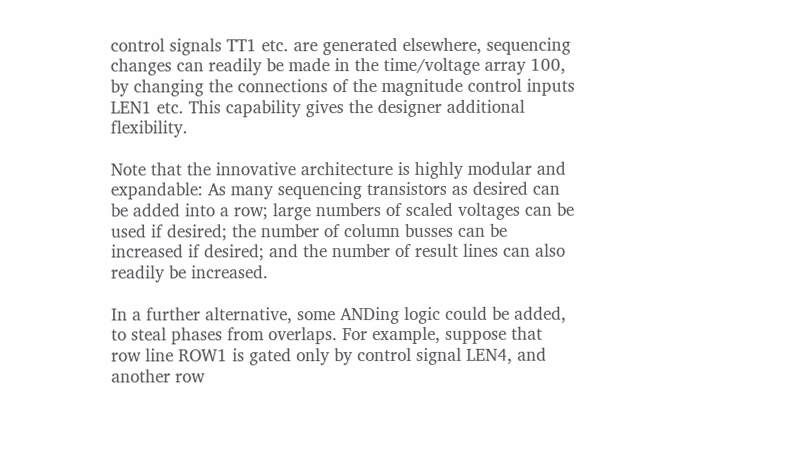control signals TT1 etc. are generated elsewhere, sequencing changes can readily be made in the time/voltage array 100, by changing the connections of the magnitude control inputs LEN1 etc. This capability gives the designer additional flexibility.

Note that the innovative architecture is highly modular and expandable: As many sequencing transistors as desired can be added into a row; large numbers of scaled voltages can be used if desired; the number of column busses can be increased if desired; and the number of result lines can also readily be increased.

In a further alternative, some ANDing logic could be added, to steal phases from overlaps. For example, suppose that row line ROW1 is gated only by control signal LEN4, and another row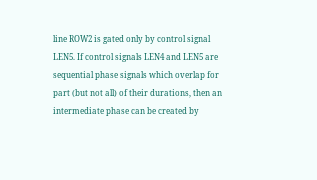line ROW2 is gated only by control signal LEN5. If control signals LEN4 and LEN5 are sequential phase signals which overlap for part (but not all) of their durations, then an intermediate phase can be created by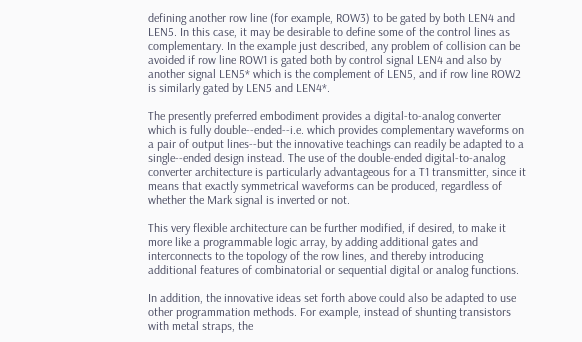defining another row line (for example, ROW3) to be gated by both LEN4 and LEN5. In this case, it may be desirable to define some of the control lines as complementary. In the example just described, any problem of collision can be avoided if row line ROW1 is gated both by control signal LEN4 and also by another signal LEN5* which is the complement of LEN5, and if row line ROW2 is similarly gated by LEN5 and LEN4*.

The presently preferred embodiment provides a digital-to-analog converter which is fully double--ended--i.e. which provides complementary waveforms on a pair of output lines--but the innovative teachings can readily be adapted to a single--ended design instead. The use of the double-ended digital-to-analog converter architecture is particularly advantageous for a T1 transmitter, since it means that exactly symmetrical waveforms can be produced, regardless of whether the Mark signal is inverted or not.

This very flexible architecture can be further modified, if desired, to make it more like a programmable logic array, by adding additional gates and interconnects to the topology of the row lines, and thereby introducing additional features of combinatorial or sequential digital or analog functions.

In addition, the innovative ideas set forth above could also be adapted to use other programmation methods. For example, instead of shunting transistors with metal straps, the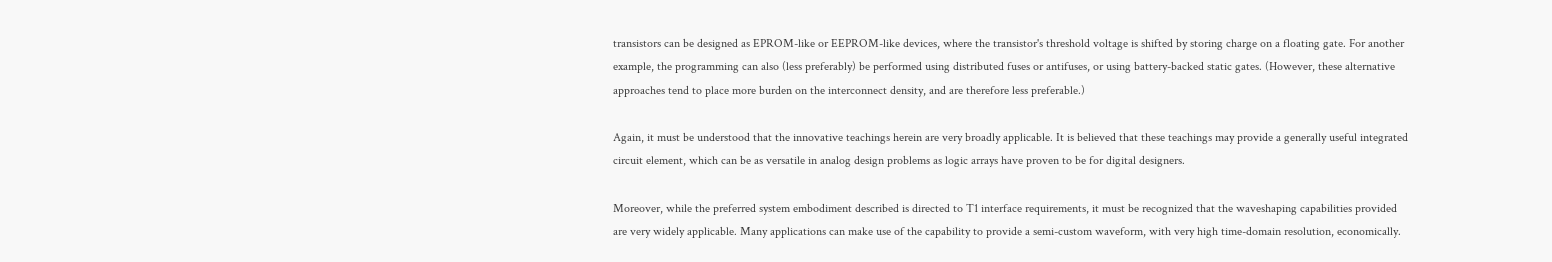transistors can be designed as EPROM-like or EEPROM-like devices, where the transistor's threshold voltage is shifted by storing charge on a floating gate. For another example, the programming can also (less preferably) be performed using distributed fuses or antifuses, or using battery-backed static gates. (However, these alternative approaches tend to place more burden on the interconnect density, and are therefore less preferable.)

Again, it must be understood that the innovative teachings herein are very broadly applicable. It is believed that these teachings may provide a generally useful integrated circuit element, which can be as versatile in analog design problems as logic arrays have proven to be for digital designers.

Moreover, while the preferred system embodiment described is directed to T1 interface requirements, it must be recognized that the waveshaping capabilities provided are very widely applicable. Many applications can make use of the capability to provide a semi-custom waveform, with very high time-domain resolution, economically.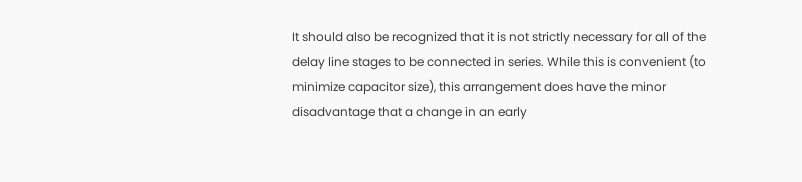It should also be recognized that it is not strictly necessary for all of the delay line stages to be connected in series. While this is convenient (to minimize capacitor size), this arrangement does have the minor disadvantage that a change in an early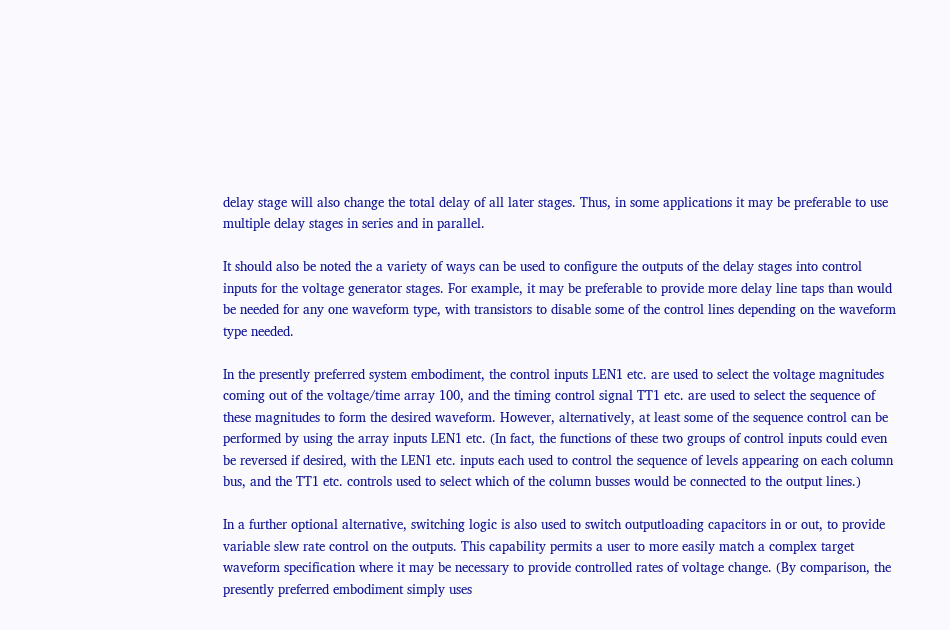delay stage will also change the total delay of all later stages. Thus, in some applications it may be preferable to use multiple delay stages in series and in parallel.

It should also be noted the a variety of ways can be used to configure the outputs of the delay stages into control inputs for the voltage generator stages. For example, it may be preferable to provide more delay line taps than would be needed for any one waveform type, with transistors to disable some of the control lines depending on the waveform type needed.

In the presently preferred system embodiment, the control inputs LEN1 etc. are used to select the voltage magnitudes coming out of the voltage/time array 100, and the timing control signal TT1 etc. are used to select the sequence of these magnitudes to form the desired waveform. However, alternatively, at least some of the sequence control can be performed by using the array inputs LEN1 etc. (In fact, the functions of these two groups of control inputs could even be reversed if desired, with the LEN1 etc. inputs each used to control the sequence of levels appearing on each column bus, and the TT1 etc. controls used to select which of the column busses would be connected to the output lines.)

In a further optional alternative, switching logic is also used to switch outputloading capacitors in or out, to provide variable slew rate control on the outputs. This capability permits a user to more easily match a complex target waveform specification where it may be necessary to provide controlled rates of voltage change. (By comparison, the presently preferred embodiment simply uses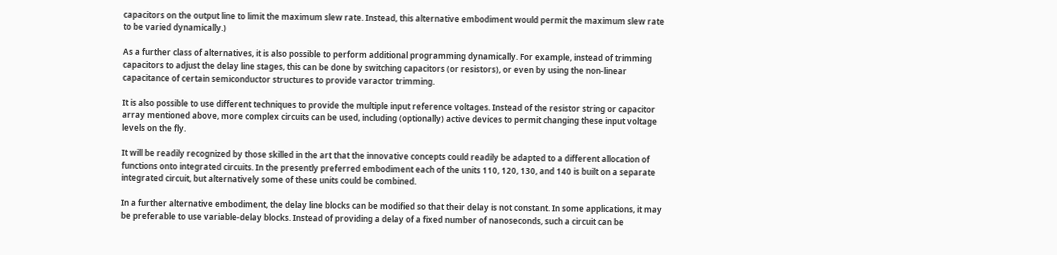capacitors on the output line to limit the maximum slew rate. Instead, this alternative embodiment would permit the maximum slew rate to be varied dynamically.)

As a further class of alternatives, it is also possible to perform additional programming dynamically. For example, instead of trimming capacitors to adjust the delay line stages, this can be done by switching capacitors (or resistors), or even by using the non-linear capacitance of certain semiconductor structures to provide varactor trimming.

It is also possible to use different techniques to provide the multiple input reference voltages. Instead of the resistor string or capacitor array mentioned above, more complex circuits can be used, including (optionally) active devices to permit changing these input voltage levels on the fly.

It will be readily recognized by those skilled in the art that the innovative concepts could readily be adapted to a different allocation of functions onto integrated circuits. In the presently preferred embodiment each of the units 110, 120, 130, and 140 is built on a separate integrated circuit, but alternatively some of these units could be combined.

In a further alternative embodiment, the delay line blocks can be modified so that their delay is not constant. In some applications, it may be preferable to use variable-delay blocks. Instead of providing a delay of a fixed number of nanoseconds, such a circuit can be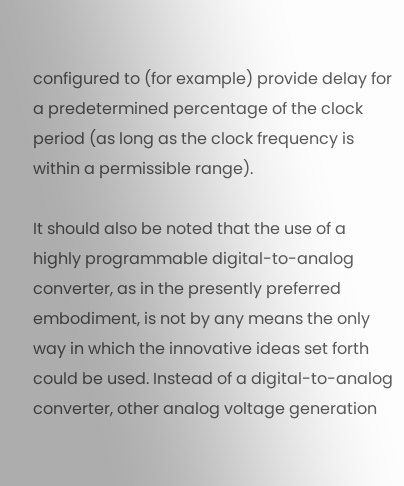configured to (for example) provide delay for a predetermined percentage of the clock period (as long as the clock frequency is within a permissible range).

It should also be noted that the use of a highly programmable digital-to-analog converter, as in the presently preferred embodiment, is not by any means the only way in which the innovative ideas set forth could be used. Instead of a digital-to-analog converter, other analog voltage generation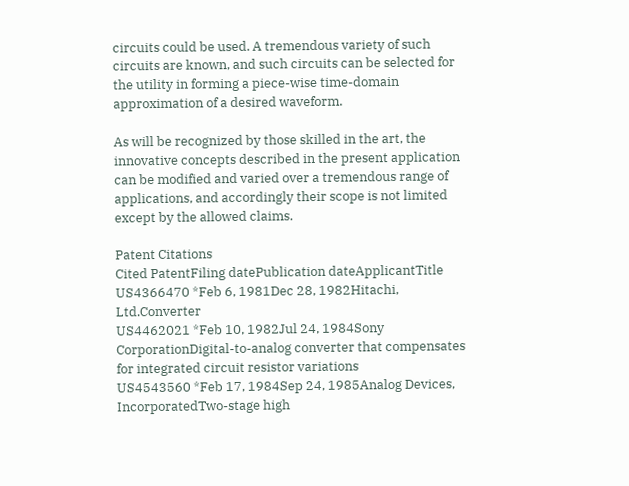circuits could be used. A tremendous variety of such circuits are known, and such circuits can be selected for the utility in forming a piece-wise time-domain approximation of a desired waveform.

As will be recognized by those skilled in the art, the innovative concepts described in the present application can be modified and varied over a tremendous range of applications, and accordingly their scope is not limited except by the allowed claims.

Patent Citations
Cited PatentFiling datePublication dateApplicantTitle
US4366470 *Feb 6, 1981Dec 28, 1982Hitachi, Ltd.Converter
US4462021 *Feb 10, 1982Jul 24, 1984Sony CorporationDigital-to-analog converter that compensates for integrated circuit resistor variations
US4543560 *Feb 17, 1984Sep 24, 1985Analog Devices, IncorporatedTwo-stage high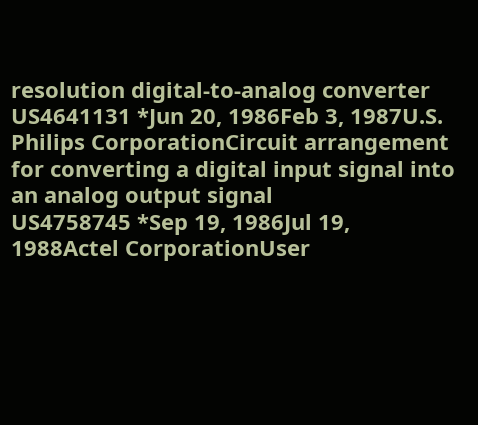resolution digital-to-analog converter
US4641131 *Jun 20, 1986Feb 3, 1987U.S. Philips CorporationCircuit arrangement for converting a digital input signal into an analog output signal
US4758745 *Sep 19, 1986Jul 19, 1988Actel CorporationUser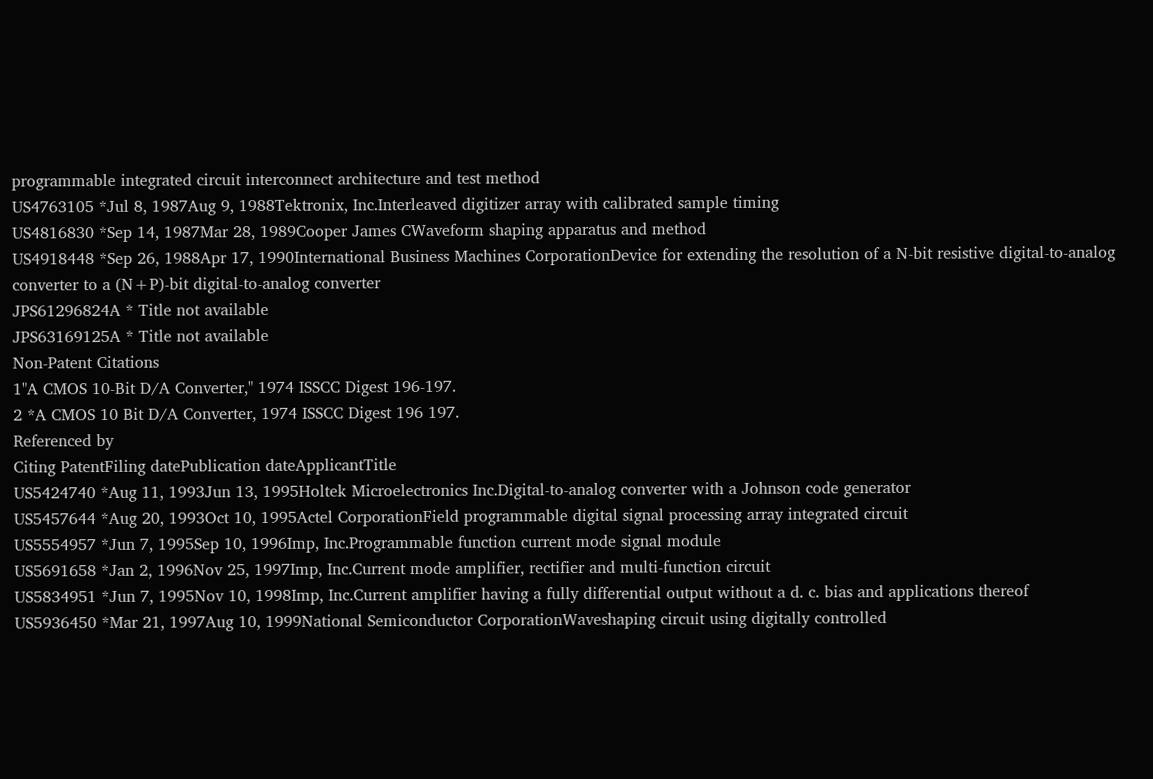programmable integrated circuit interconnect architecture and test method
US4763105 *Jul 8, 1987Aug 9, 1988Tektronix, Inc.Interleaved digitizer array with calibrated sample timing
US4816830 *Sep 14, 1987Mar 28, 1989Cooper James CWaveform shaping apparatus and method
US4918448 *Sep 26, 1988Apr 17, 1990International Business Machines CorporationDevice for extending the resolution of a N-bit resistive digital-to-analog converter to a (N+P)-bit digital-to-analog converter
JPS61296824A * Title not available
JPS63169125A * Title not available
Non-Patent Citations
1"A CMOS 10-Bit D/A Converter," 1974 ISSCC Digest 196-197.
2 *A CMOS 10 Bit D/A Converter, 1974 ISSCC Digest 196 197.
Referenced by
Citing PatentFiling datePublication dateApplicantTitle
US5424740 *Aug 11, 1993Jun 13, 1995Holtek Microelectronics Inc.Digital-to-analog converter with a Johnson code generator
US5457644 *Aug 20, 1993Oct 10, 1995Actel CorporationField programmable digital signal processing array integrated circuit
US5554957 *Jun 7, 1995Sep 10, 1996Imp, Inc.Programmable function current mode signal module
US5691658 *Jan 2, 1996Nov 25, 1997Imp, Inc.Current mode amplifier, rectifier and multi-function circuit
US5834951 *Jun 7, 1995Nov 10, 1998Imp, Inc.Current amplifier having a fully differential output without a d. c. bias and applications thereof
US5936450 *Mar 21, 1997Aug 10, 1999National Semiconductor CorporationWaveshaping circuit using digitally controlled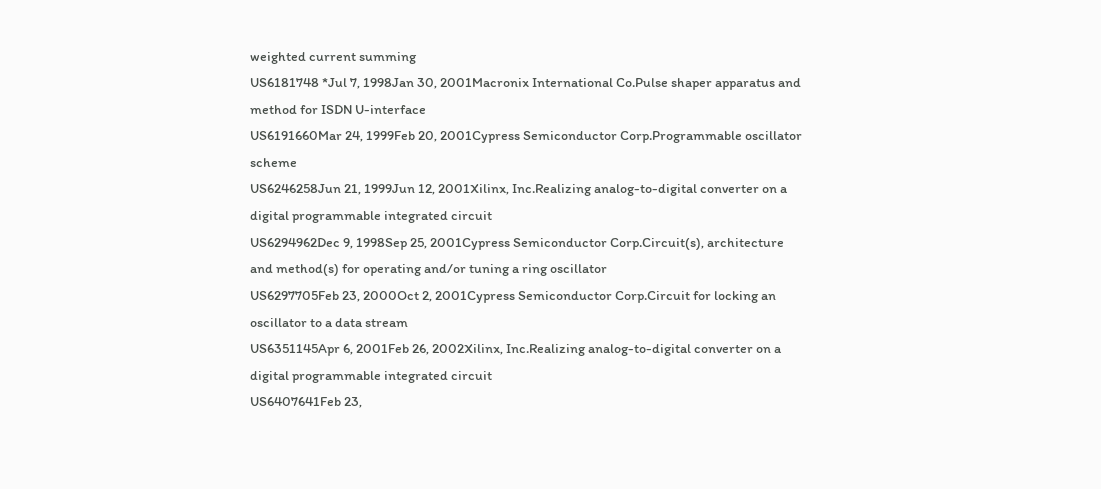weighted current summing
US6181748 *Jul 7, 1998Jan 30, 2001Macronix International Co.Pulse shaper apparatus and method for ISDN U-interface
US6191660Mar 24, 1999Feb 20, 2001Cypress Semiconductor Corp.Programmable oscillator scheme
US6246258Jun 21, 1999Jun 12, 2001Xilinx, Inc.Realizing analog-to-digital converter on a digital programmable integrated circuit
US6294962Dec 9, 1998Sep 25, 2001Cypress Semiconductor Corp.Circuit(s), architecture and method(s) for operating and/or tuning a ring oscillator
US6297705Feb 23, 2000Oct 2, 2001Cypress Semiconductor Corp.Circuit for locking an oscillator to a data stream
US6351145Apr 6, 2001Feb 26, 2002Xilinx, Inc.Realizing analog-to-digital converter on a digital programmable integrated circuit
US6407641Feb 23,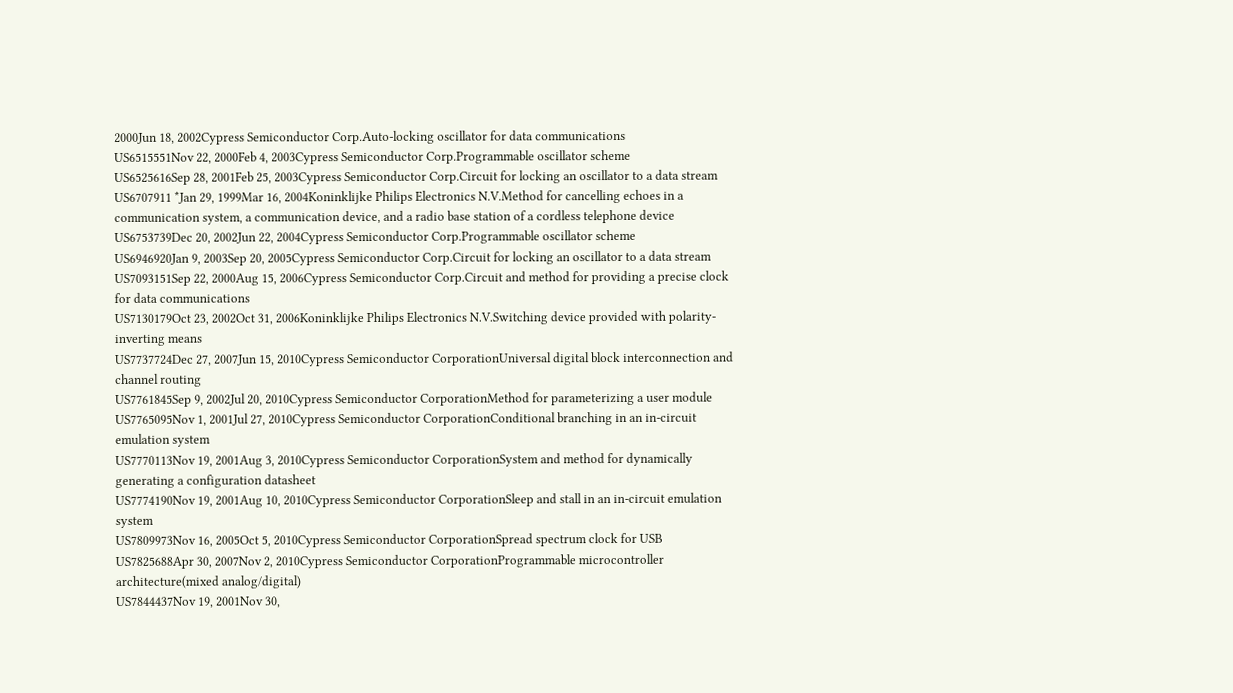2000Jun 18, 2002Cypress Semiconductor Corp.Auto-locking oscillator for data communications
US6515551Nov 22, 2000Feb 4, 2003Cypress Semiconductor Corp.Programmable oscillator scheme
US6525616Sep 28, 2001Feb 25, 2003Cypress Semiconductor Corp.Circuit for locking an oscillator to a data stream
US6707911 *Jan 29, 1999Mar 16, 2004Koninklijke Philips Electronics N.V.Method for cancelling echoes in a communication system, a communication device, and a radio base station of a cordless telephone device
US6753739Dec 20, 2002Jun 22, 2004Cypress Semiconductor Corp.Programmable oscillator scheme
US6946920Jan 9, 2003Sep 20, 2005Cypress Semiconductor Corp.Circuit for locking an oscillator to a data stream
US7093151Sep 22, 2000Aug 15, 2006Cypress Semiconductor Corp.Circuit and method for providing a precise clock for data communications
US7130179Oct 23, 2002Oct 31, 2006Koninklijke Philips Electronics N.V.Switching device provided with polarity-inverting means
US7737724Dec 27, 2007Jun 15, 2010Cypress Semiconductor CorporationUniversal digital block interconnection and channel routing
US7761845Sep 9, 2002Jul 20, 2010Cypress Semiconductor CorporationMethod for parameterizing a user module
US7765095Nov 1, 2001Jul 27, 2010Cypress Semiconductor CorporationConditional branching in an in-circuit emulation system
US7770113Nov 19, 2001Aug 3, 2010Cypress Semiconductor CorporationSystem and method for dynamically generating a configuration datasheet
US7774190Nov 19, 2001Aug 10, 2010Cypress Semiconductor CorporationSleep and stall in an in-circuit emulation system
US7809973Nov 16, 2005Oct 5, 2010Cypress Semiconductor CorporationSpread spectrum clock for USB
US7825688Apr 30, 2007Nov 2, 2010Cypress Semiconductor CorporationProgrammable microcontroller architecture(mixed analog/digital)
US7844437Nov 19, 2001Nov 30,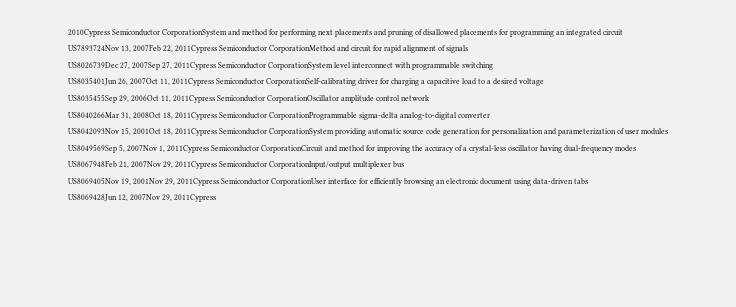2010Cypress Semiconductor CorporationSystem and method for performing next placements and pruning of disallowed placements for programming an integrated circuit
US7893724Nov 13, 2007Feb 22, 2011Cypress Semiconductor CorporationMethod and circuit for rapid alignment of signals
US8026739Dec 27, 2007Sep 27, 2011Cypress Semiconductor CorporationSystem level interconnect with programmable switching
US8035401Jun 26, 2007Oct 11, 2011Cypress Semiconductor CorporationSelf-calibrating driver for charging a capacitive load to a desired voltage
US8035455Sep 29, 2006Oct 11, 2011Cypress Semiconductor CorporationOscillator amplitude control network
US8040266Mar 31, 2008Oct 18, 2011Cypress Semiconductor CorporationProgrammable sigma-delta analog-to-digital converter
US8042093Nov 15, 2001Oct 18, 2011Cypress Semiconductor CorporationSystem providing automatic source code generation for personalization and parameterization of user modules
US8049569Sep 5, 2007Nov 1, 2011Cypress Semiconductor CorporationCircuit and method for improving the accuracy of a crystal-less oscillator having dual-frequency modes
US8067948Feb 21, 2007Nov 29, 2011Cypress Semiconductor CorporationInput/output multiplexer bus
US8069405Nov 19, 2001Nov 29, 2011Cypress Semiconductor CorporationUser interface for efficiently browsing an electronic document using data-driven tabs
US8069428Jun 12, 2007Nov 29, 2011Cypress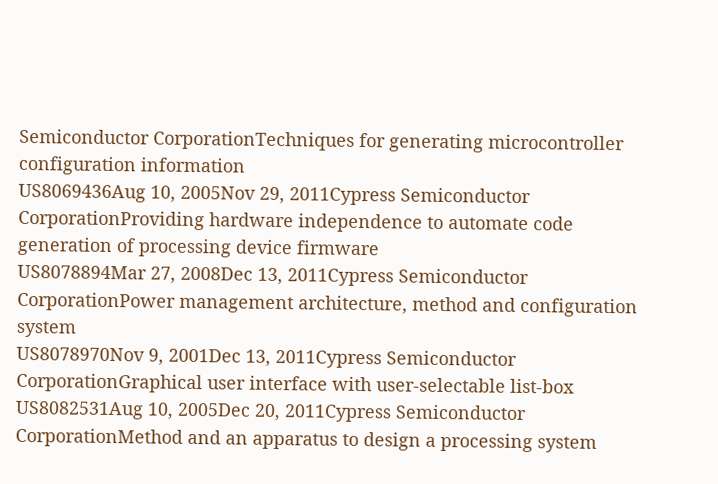Semiconductor CorporationTechniques for generating microcontroller configuration information
US8069436Aug 10, 2005Nov 29, 2011Cypress Semiconductor CorporationProviding hardware independence to automate code generation of processing device firmware
US8078894Mar 27, 2008Dec 13, 2011Cypress Semiconductor CorporationPower management architecture, method and configuration system
US8078970Nov 9, 2001Dec 13, 2011Cypress Semiconductor CorporationGraphical user interface with user-selectable list-box
US8082531Aug 10, 2005Dec 20, 2011Cypress Semiconductor CorporationMethod and an apparatus to design a processing system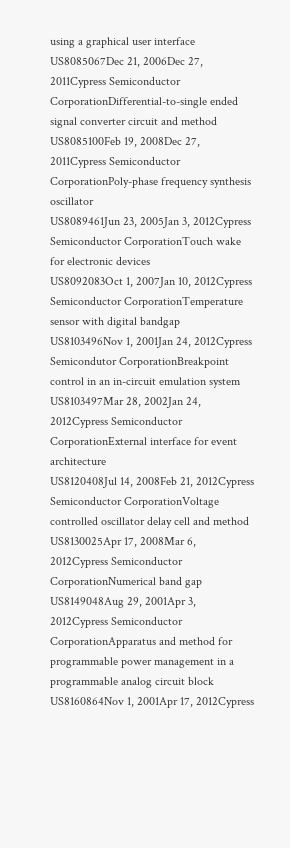using a graphical user interface
US8085067Dec 21, 2006Dec 27, 2011Cypress Semiconductor CorporationDifferential-to-single ended signal converter circuit and method
US8085100Feb 19, 2008Dec 27, 2011Cypress Semiconductor CorporationPoly-phase frequency synthesis oscillator
US8089461Jun 23, 2005Jan 3, 2012Cypress Semiconductor CorporationTouch wake for electronic devices
US8092083Oct 1, 2007Jan 10, 2012Cypress Semiconductor CorporationTemperature sensor with digital bandgap
US8103496Nov 1, 2001Jan 24, 2012Cypress Semicondutor CorporationBreakpoint control in an in-circuit emulation system
US8103497Mar 28, 2002Jan 24, 2012Cypress Semiconductor CorporationExternal interface for event architecture
US8120408Jul 14, 2008Feb 21, 2012Cypress Semiconductor CorporationVoltage controlled oscillator delay cell and method
US8130025Apr 17, 2008Mar 6, 2012Cypress Semiconductor CorporationNumerical band gap
US8149048Aug 29, 2001Apr 3, 2012Cypress Semiconductor CorporationApparatus and method for programmable power management in a programmable analog circuit block
US8160864Nov 1, 2001Apr 17, 2012Cypress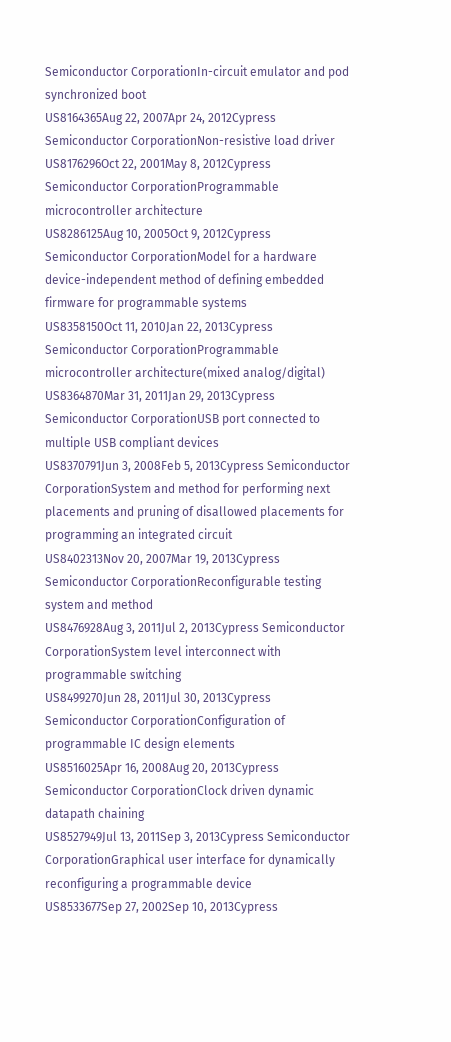Semiconductor CorporationIn-circuit emulator and pod synchronized boot
US8164365Aug 22, 2007Apr 24, 2012Cypress Semiconductor CorporationNon-resistive load driver
US8176296Oct 22, 2001May 8, 2012Cypress Semiconductor CorporationProgrammable microcontroller architecture
US8286125Aug 10, 2005Oct 9, 2012Cypress Semiconductor CorporationModel for a hardware device-independent method of defining embedded firmware for programmable systems
US8358150Oct 11, 2010Jan 22, 2013Cypress Semiconductor CorporationProgrammable microcontroller architecture(mixed analog/digital)
US8364870Mar 31, 2011Jan 29, 2013Cypress Semiconductor CorporationUSB port connected to multiple USB compliant devices
US8370791Jun 3, 2008Feb 5, 2013Cypress Semiconductor CorporationSystem and method for performing next placements and pruning of disallowed placements for programming an integrated circuit
US8402313Nov 20, 2007Mar 19, 2013Cypress Semiconductor CorporationReconfigurable testing system and method
US8476928Aug 3, 2011Jul 2, 2013Cypress Semiconductor CorporationSystem level interconnect with programmable switching
US8499270Jun 28, 2011Jul 30, 2013Cypress Semiconductor CorporationConfiguration of programmable IC design elements
US8516025Apr 16, 2008Aug 20, 2013Cypress Semiconductor CorporationClock driven dynamic datapath chaining
US8527949Jul 13, 2011Sep 3, 2013Cypress Semiconductor CorporationGraphical user interface for dynamically reconfiguring a programmable device
US8533677Sep 27, 2002Sep 10, 2013Cypress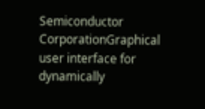Semiconductor CorporationGraphical user interface for dynamically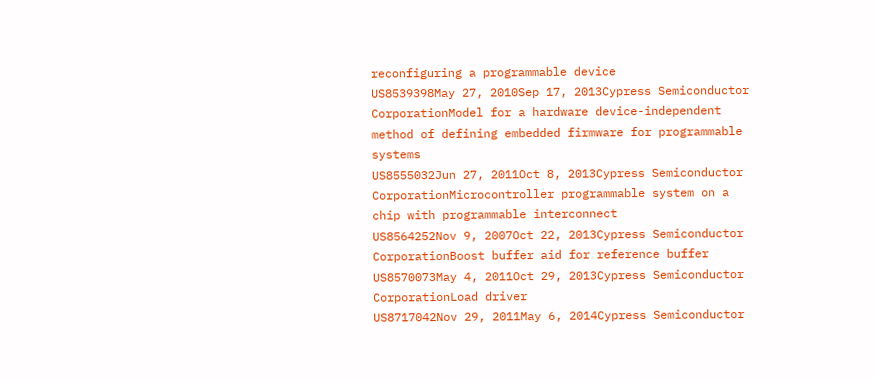reconfiguring a programmable device
US8539398May 27, 2010Sep 17, 2013Cypress Semiconductor CorporationModel for a hardware device-independent method of defining embedded firmware for programmable systems
US8555032Jun 27, 2011Oct 8, 2013Cypress Semiconductor CorporationMicrocontroller programmable system on a chip with programmable interconnect
US8564252Nov 9, 2007Oct 22, 2013Cypress Semiconductor CorporationBoost buffer aid for reference buffer
US8570073May 4, 2011Oct 29, 2013Cypress Semiconductor CorporationLoad driver
US8717042Nov 29, 2011May 6, 2014Cypress Semiconductor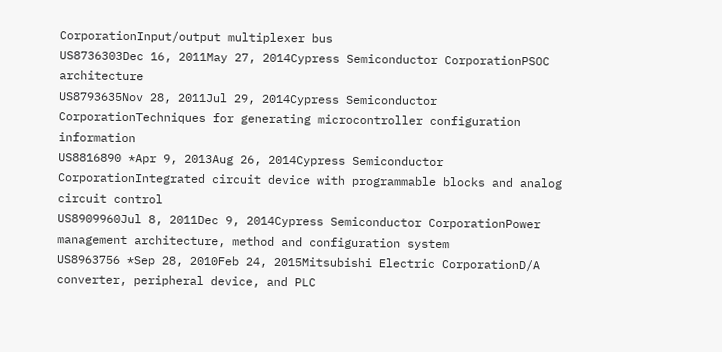CorporationInput/output multiplexer bus
US8736303Dec 16, 2011May 27, 2014Cypress Semiconductor CorporationPSOC architecture
US8793635Nov 28, 2011Jul 29, 2014Cypress Semiconductor CorporationTechniques for generating microcontroller configuration information
US8816890 *Apr 9, 2013Aug 26, 2014Cypress Semiconductor CorporationIntegrated circuit device with programmable blocks and analog circuit control
US8909960Jul 8, 2011Dec 9, 2014Cypress Semiconductor CorporationPower management architecture, method and configuration system
US8963756 *Sep 28, 2010Feb 24, 2015Mitsubishi Electric CorporationD/A converter, peripheral device, and PLC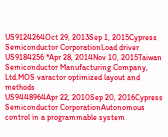US9124264Oct 29, 2013Sep 1, 2015Cypress Semiconductor CorporationLoad driver
US9184256 *Apr 28, 2014Nov 10, 2015Taiwan Semiconductor Manufacturing Company, Ltd.MOS varactor optimized layout and methods
US9448964Apr 22, 2010Sep 20, 2016Cypress Semiconductor CorporationAutonomous control in a programmable system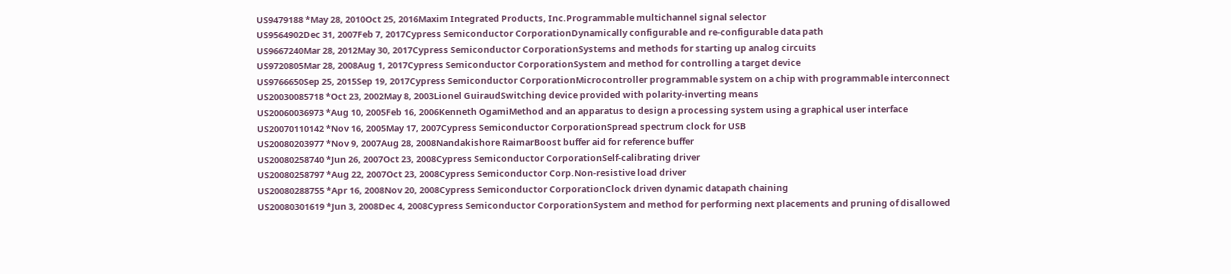US9479188 *May 28, 2010Oct 25, 2016Maxim Integrated Products, Inc.Programmable multichannel signal selector
US9564902Dec 31, 2007Feb 7, 2017Cypress Semiconductor CorporationDynamically configurable and re-configurable data path
US9667240Mar 28, 2012May 30, 2017Cypress Semiconductor CorporationSystems and methods for starting up analog circuits
US9720805Mar 28, 2008Aug 1, 2017Cypress Semiconductor CorporationSystem and method for controlling a target device
US9766650Sep 25, 2015Sep 19, 2017Cypress Semiconductor CorporationMicrocontroller programmable system on a chip with programmable interconnect
US20030085718 *Oct 23, 2002May 8, 2003Lionel GuiraudSwitching device provided with polarity-inverting means
US20060036973 *Aug 10, 2005Feb 16, 2006Kenneth OgamiMethod and an apparatus to design a processing system using a graphical user interface
US20070110142 *Nov 16, 2005May 17, 2007Cypress Semiconductor CorporationSpread spectrum clock for USB
US20080203977 *Nov 9, 2007Aug 28, 2008Nandakishore RaimarBoost buffer aid for reference buffer
US20080258740 *Jun 26, 2007Oct 23, 2008Cypress Semiconductor CorporationSelf-calibrating driver
US20080258797 *Aug 22, 2007Oct 23, 2008Cypress Semiconductor Corp.Non-resistive load driver
US20080288755 *Apr 16, 2008Nov 20, 2008Cypress Semiconductor CorporationClock driven dynamic datapath chaining
US20080301619 *Jun 3, 2008Dec 4, 2008Cypress Semiconductor CorporationSystem and method for performing next placements and pruning of disallowed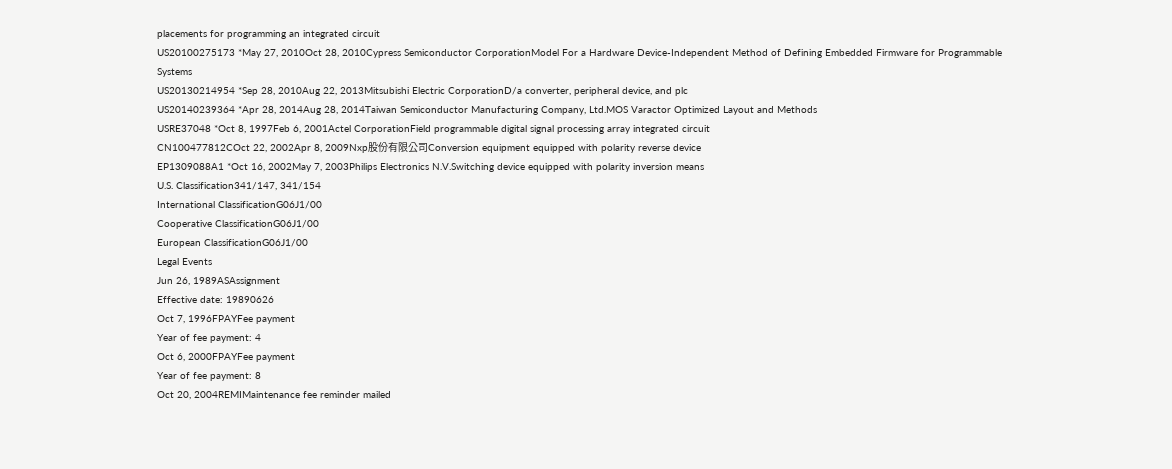placements for programming an integrated circuit
US20100275173 *May 27, 2010Oct 28, 2010Cypress Semiconductor CorporationModel For a Hardware Device-Independent Method of Defining Embedded Firmware for Programmable Systems
US20130214954 *Sep 28, 2010Aug 22, 2013Mitsubishi Electric CorporationD/a converter, peripheral device, and plc
US20140239364 *Apr 28, 2014Aug 28, 2014Taiwan Semiconductor Manufacturing Company, Ltd.MOS Varactor Optimized Layout and Methods
USRE37048 *Oct 8, 1997Feb 6, 2001Actel CorporationField programmable digital signal processing array integrated circuit
CN100477812COct 22, 2002Apr 8, 2009Nxp股份有限公司Conversion equipment equipped with polarity reverse device
EP1309088A1 *Oct 16, 2002May 7, 2003Philips Electronics N.V.Switching device equipped with polarity inversion means
U.S. Classification341/147, 341/154
International ClassificationG06J1/00
Cooperative ClassificationG06J1/00
European ClassificationG06J1/00
Legal Events
Jun 26, 1989ASAssignment
Effective date: 19890626
Oct 7, 1996FPAYFee payment
Year of fee payment: 4
Oct 6, 2000FPAYFee payment
Year of fee payment: 8
Oct 20, 2004REMIMaintenance fee reminder mailed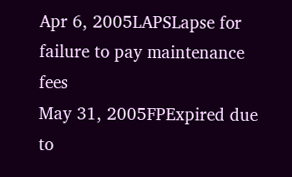Apr 6, 2005LAPSLapse for failure to pay maintenance fees
May 31, 2005FPExpired due to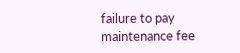failure to pay maintenance fee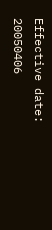Effective date: 20050406